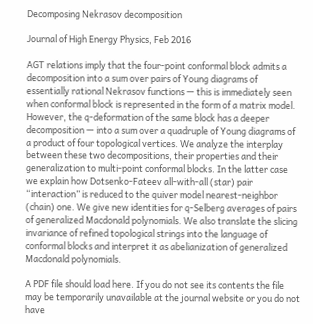Decomposing Nekrasov decomposition

Journal of High Energy Physics, Feb 2016

AGT relations imply that the four-point conformal block admits a decomposition into a sum over pairs of Young diagrams of essentially rational Nekrasov functions — this is immediately seen when conformal block is represented in the form of a matrix model. However, the q-deformation of the same block has a deeper decomposition — into a sum over a quadruple of Young diagrams of a product of four topological vertices. We analyze the interplay between these two decompositions, their properties and their generalization to multi-point conformal blocks. In the latter case we explain how Dotsenko-Fateev all-with-all (star) pair “interaction” is reduced to the quiver model nearest-neighbor (chain) one. We give new identities for q-Selberg averages of pairs of generalized Macdonald polynomials. We also translate the slicing invariance of refined topological strings into the language of conformal blocks and interpret it as abelianization of generalized Macdonald polynomials.

A PDF file should load here. If you do not see its contents the file may be temporarily unavailable at the journal website or you do not have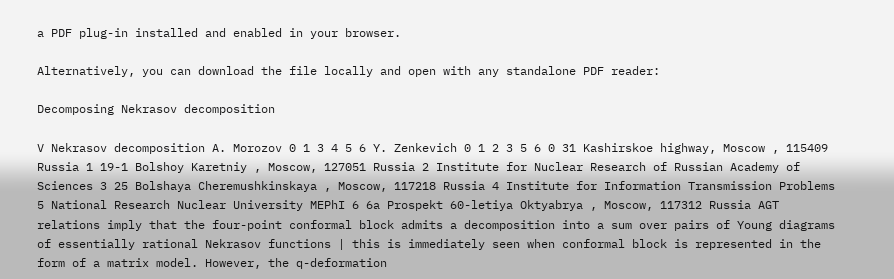a PDF plug-in installed and enabled in your browser.

Alternatively, you can download the file locally and open with any standalone PDF reader:

Decomposing Nekrasov decomposition

V Nekrasov decomposition A. Morozov 0 1 3 4 5 6 Y. Zenkevich 0 1 2 3 5 6 0 31 Kashirskoe highway, Moscow , 115409 Russia 1 19-1 Bolshoy Karetniy , Moscow, 127051 Russia 2 Institute for Nuclear Research of Russian Academy of Sciences 3 25 Bolshaya Cheremushkinskaya , Moscow, 117218 Russia 4 Institute for Information Transmission Problems 5 National Research Nuclear University MEPhI 6 6a Prospekt 60-letiya Oktyabrya , Moscow, 117312 Russia AGT relations imply that the four-point conformal block admits a decomposition into a sum over pairs of Young diagrams of essentially rational Nekrasov functions | this is immediately seen when conformal block is represented in the form of a matrix model. However, the q-deformation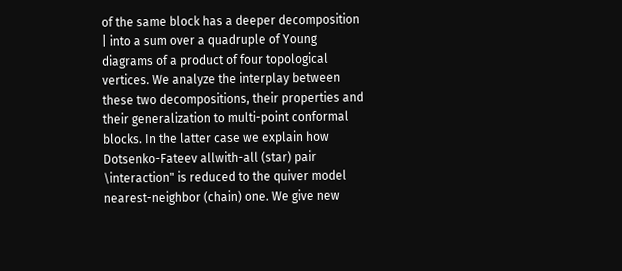of the same block has a deeper decomposition | into a sum over a quadruple of Young diagrams of a product of four topological vertices. We analyze the interplay between these two decompositions, their properties and their generalization to multi-point conformal blocks. In the latter case we explain how Dotsenko-Fateev allwith-all (star) pair \interaction" is reduced to the quiver model nearest-neighbor (chain) one. We give new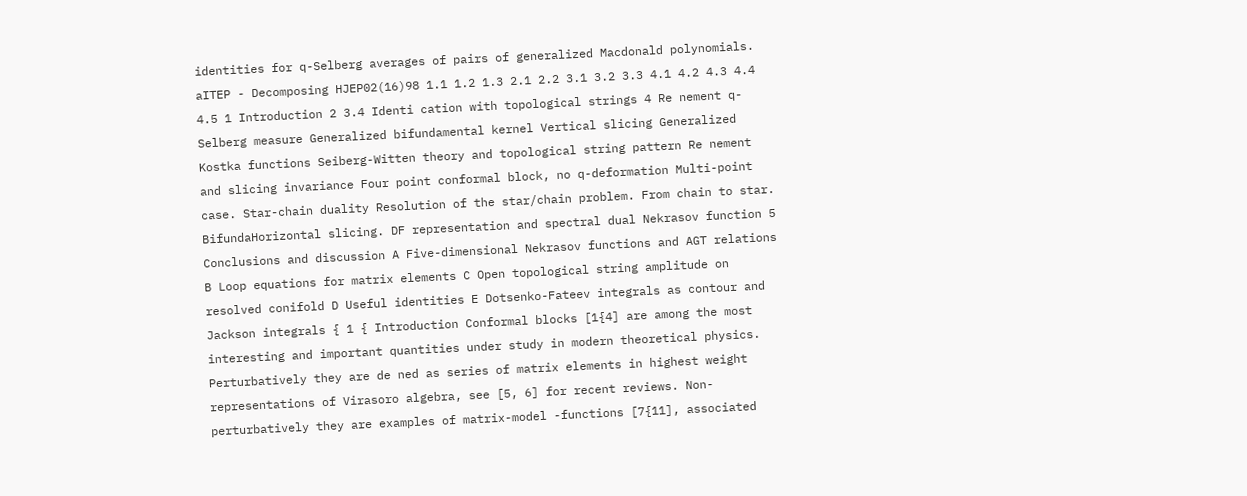identities for q-Selberg averages of pairs of generalized Macdonald polynomials. aITEP - Decomposing HJEP02(16)98 1.1 1.2 1.3 2.1 2.2 3.1 3.2 3.3 4.1 4.2 4.3 4.4 4.5 1 Introduction 2 3.4 Identi cation with topological strings 4 Re nement q-Selberg measure Generalized bifundamental kernel Vertical slicing Generalized Kostka functions Seiberg-Witten theory and topological string pattern Re nement and slicing invariance Four point conformal block, no q-deformation Multi-point case. Star-chain duality Resolution of the star/chain problem. From chain to star. BifundaHorizontal slicing. DF representation and spectral dual Nekrasov function 5 Conclusions and discussion A Five-dimensional Nekrasov functions and AGT relations B Loop equations for matrix elements C Open topological string amplitude on resolved conifold D Useful identities E Dotsenko-Fateev integrals as contour and Jackson integrals { 1 { Introduction Conformal blocks [1{4] are among the most interesting and important quantities under study in modern theoretical physics. Perturbatively they are de ned as series of matrix elements in highest weight representations of Virasoro algebra, see [5, 6] for recent reviews. Non-perturbatively they are examples of matrix-model -functions [7{11], associated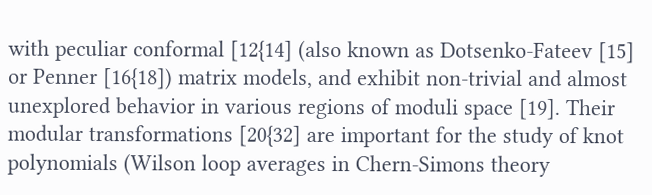with peculiar conformal [12{14] (also known as Dotsenko-Fateev [15] or Penner [16{18]) matrix models, and exhibit non-trivial and almost unexplored behavior in various regions of moduli space [19]. Their modular transformations [20{32] are important for the study of knot polynomials (Wilson loop averages in Chern-Simons theory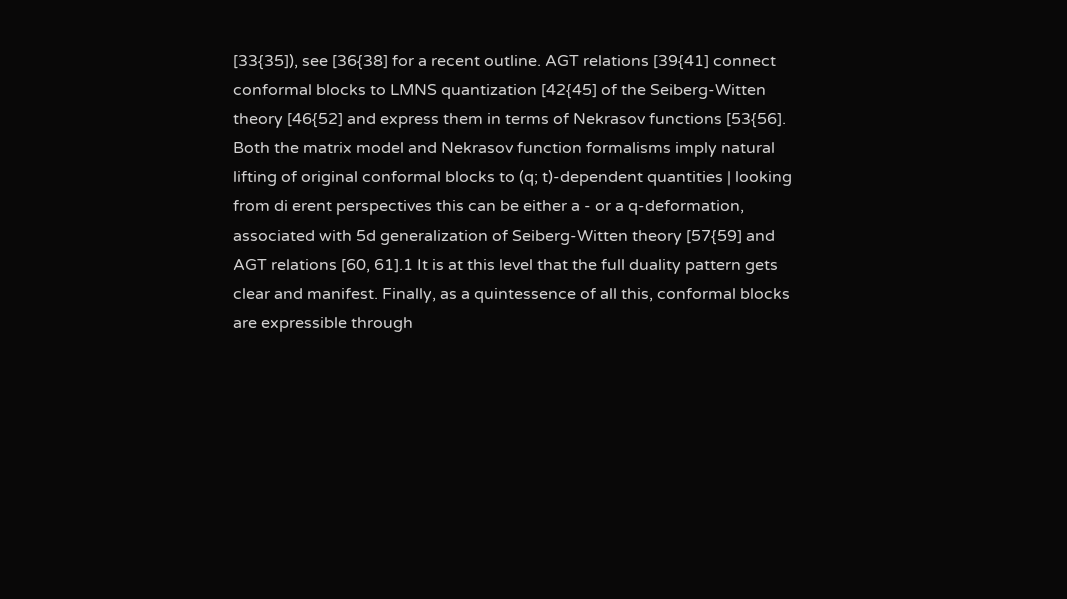[33{35]), see [36{38] for a recent outline. AGT relations [39{41] connect conformal blocks to LMNS quantization [42{45] of the Seiberg-Witten theory [46{52] and express them in terms of Nekrasov functions [53{56]. Both the matrix model and Nekrasov function formalisms imply natural lifting of original conformal blocks to (q; t)-dependent quantities | looking from di erent perspectives this can be either a - or a q-deformation, associated with 5d generalization of Seiberg-Witten theory [57{59] and AGT relations [60, 61].1 It is at this level that the full duality pattern gets clear and manifest. Finally, as a quintessence of all this, conformal blocks are expressible through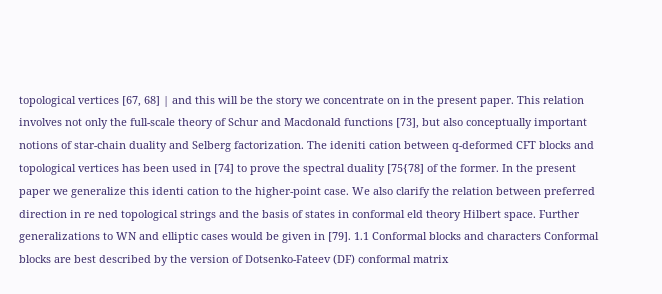topological vertices [67, 68] | and this will be the story we concentrate on in the present paper. This relation involves not only the full-scale theory of Schur and Macdonald functions [73], but also conceptually important notions of star-chain duality and Selberg factorization. The ideniti cation between q-deformed CFT blocks and topological vertices has been used in [74] to prove the spectral duality [75{78] of the former. In the present paper we generalize this identi cation to the higher-point case. We also clarify the relation between preferred direction in re ned topological strings and the basis of states in conformal eld theory Hilbert space. Further generalizations to WN and elliptic cases would be given in [79]. 1.1 Conformal blocks and characters Conformal blocks are best described by the version of Dotsenko-Fateev (DF) conformal matrix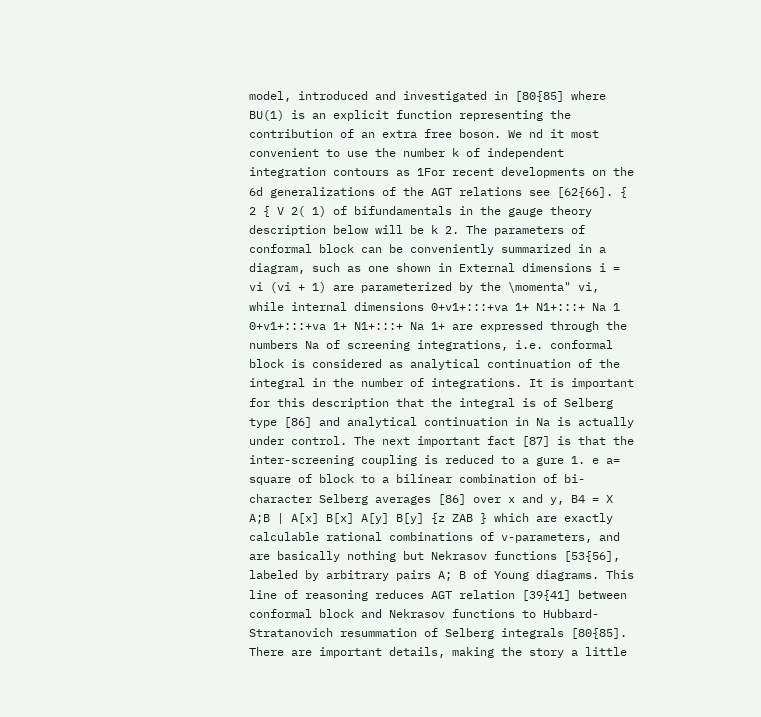model, introduced and investigated in [80{85] where BU(1) is an explicit function representing the contribution of an extra free boson. We nd it most convenient to use the number k of independent integration contours as 1For recent developments on the 6d generalizations of the AGT relations see [62{66]. { 2 { V 2( 1) of bifundamentals in the gauge theory description below will be k 2. The parameters of conformal block can be conveniently summarized in a diagram, such as one shown in External dimensions i = vi (vi + 1) are parameterized by the \momenta" vi, while internal dimensions 0+v1+:::+va 1+ N1+:::+ Na 1 0+v1+:::+va 1+ N1+:::+ Na 1+ are expressed through the numbers Na of screening integrations, i.e. conformal block is considered as analytical continuation of the integral in the number of integrations. It is important for this description that the integral is of Selberg type [86] and analytical continuation in Na is actually under control. The next important fact [87] is that the inter-screening coupling is reduced to a gure 1. e a= square of block to a bilinear combination of bi-character Selberg averages [86] over x and y, B4 = X A;B | A[x] B[x] A[y] B[y] {z ZAB } which are exactly calculable rational combinations of v-parameters, and are basically nothing but Nekrasov functions [53{56], labeled by arbitrary pairs A; B of Young diagrams. This line of reasoning reduces AGT relation [39{41] between conformal block and Nekrasov functions to Hubbard-Stratanovich resummation of Selberg integrals [80{85]. There are important details, making the story a little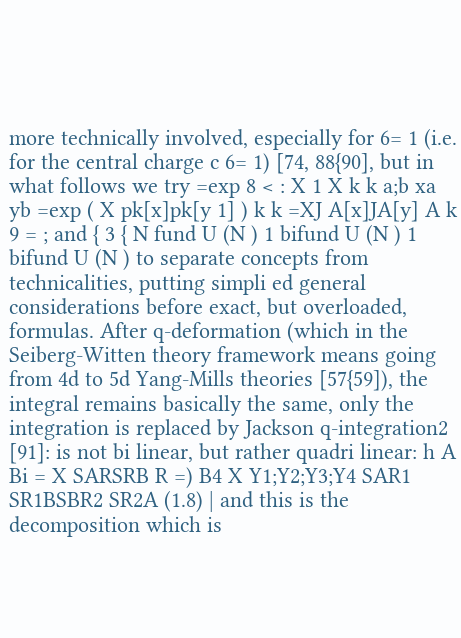more technically involved, especially for 6= 1 (i.e. for the central charge c 6= 1) [74, 88{90], but in what follows we try =exp 8 < : X 1 X k k a;b xa yb =exp ( X pk[x]pk[y 1] ) k k =XJ A[x]JA[y] A k 9 = ; and { 3 { N fund U (N ) 1 bifund U (N ) 1 bifund U (N ) to separate concepts from technicalities, putting simpli ed general considerations before exact, but overloaded, formulas. After q-deformation (which in the Seiberg-Witten theory framework means going from 4d to 5d Yang-Mills theories [57{59]), the integral remains basically the same, only the integration is replaced by Jackson q-integration2 [91]: is not bi linear, but rather quadri linear: h A Bi = X SARSRB R =) B4 X Y1;Y2;Y3;Y4 SAR1 SR1BSBR2 SR2A (1.8) | and this is the decomposition which is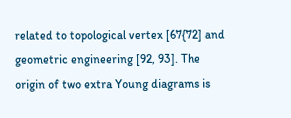related to topological vertex [67{72] and geometric engineering [92, 93]. The origin of two extra Young diagrams is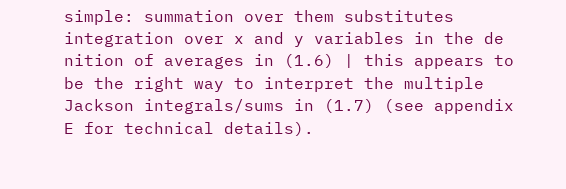simple: summation over them substitutes integration over x and y variables in the de nition of averages in (1.6) | this appears to be the right way to interpret the multiple Jackson integrals/sums in (1.7) (see appendix E for technical details).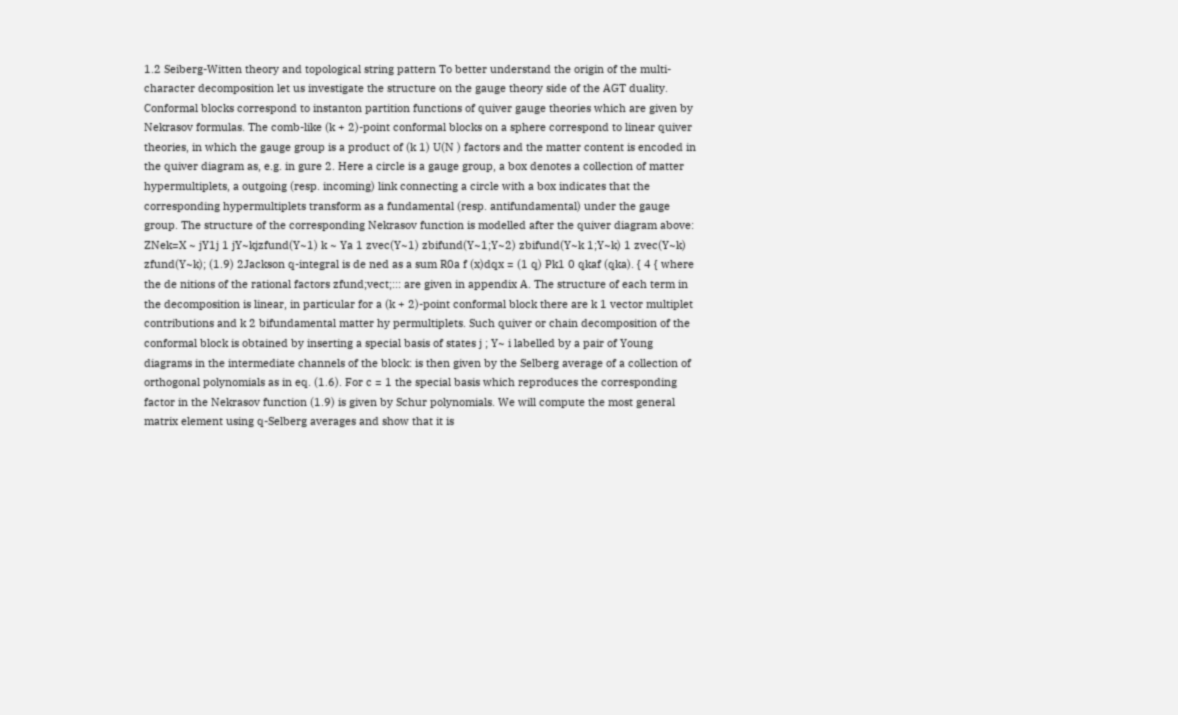1.2 Seiberg-Witten theory and topological string pattern To better understand the origin of the multi-character decomposition let us investigate the structure on the gauge theory side of the AGT duality. Conformal blocks correspond to instanton partition functions of quiver gauge theories which are given by Nekrasov formulas. The comb-like (k + 2)-point conformal blocks on a sphere correspond to linear quiver theories, in which the gauge group is a product of (k 1) U(N ) factors and the matter content is encoded in the quiver diagram as, e.g. in gure 2. Here a circle is a gauge group, a box denotes a collection of matter hypermultiplets, a outgoing (resp. incoming) link connecting a circle with a box indicates that the corresponding hypermultiplets transform as a fundamental (resp. antifundamental) under the gauge group. The structure of the corresponding Nekrasov function is modelled after the quiver diagram above: ZNek=X ~ jY1j 1 jY~kjzfund(Y~1) k ~ Ya 1 zvec(Y~1) zbifund(Y~1;Y~2) zbifund(Y~k 1;Y~k) 1 zvec(Y~k) zfund(Y~k); (1.9) 2Jackson q-integral is de ned as a sum R0a f (x)dqx = (1 q) Pk1 0 qkaf (qka). { 4 { where the de nitions of the rational factors zfund;vect;::: are given in appendix A. The structure of each term in the decomposition is linear, in particular for a (k + 2)-point conformal block there are k 1 vector multiplet contributions and k 2 bifundamental matter hy permultiplets. Such quiver or chain decomposition of the conformal block is obtained by inserting a special basis of states j ; Y~ i labelled by a pair of Young diagrams in the intermediate channels of the block: is then given by the Selberg average of a collection of orthogonal polynomials as in eq. (1.6). For c = 1 the special basis which reproduces the corresponding factor in the Nekrasov function (1.9) is given by Schur polynomials. We will compute the most general matrix element using q-Selberg averages and show that it is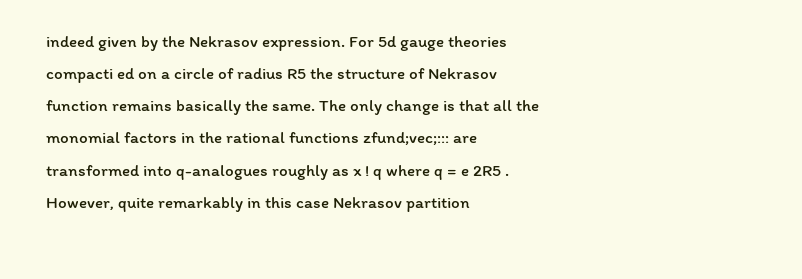indeed given by the Nekrasov expression. For 5d gauge theories compacti ed on a circle of radius R5 the structure of Nekrasov function remains basically the same. The only change is that all the monomial factors in the rational functions zfund;vec;::: are transformed into q-analogues roughly as x ! q where q = e 2R5 . However, quite remarkably in this case Nekrasov partition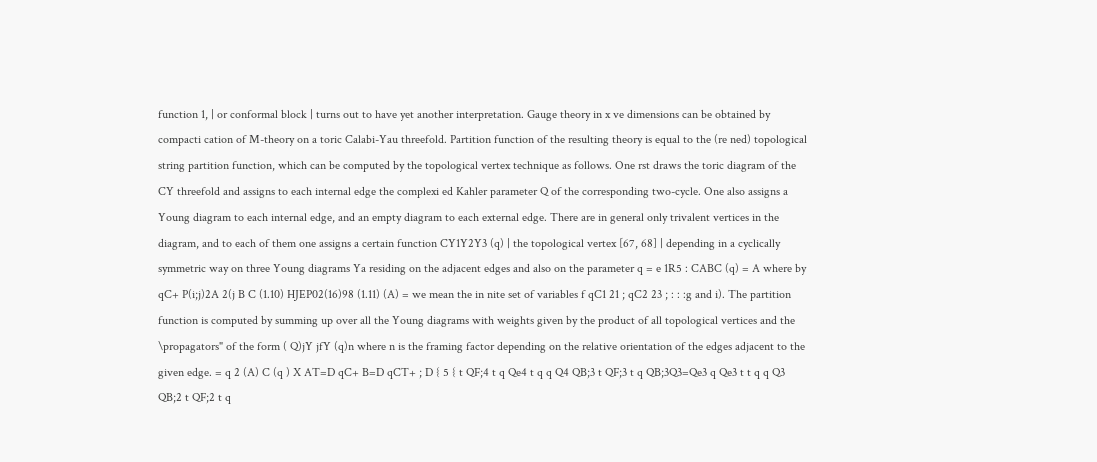function 1, | or conformal block | turns out to have yet another interpretation. Gauge theory in x ve dimensions can be obtained by compacti cation of M-theory on a toric Calabi-Yau threefold. Partition function of the resulting theory is equal to the (re ned) topological string partition function, which can be computed by the topological vertex technique as follows. One rst draws the toric diagram of the CY threefold and assigns to each internal edge the complexi ed Kahler parameter Q of the corresponding two-cycle. One also assigns a Young diagram to each internal edge, and an empty diagram to each external edge. There are in general only trivalent vertices in the diagram, and to each of them one assigns a certain function CY1Y2Y3 (q) | the topological vertex [67, 68] | depending in a cyclically symmetric way on three Young diagrams Ya residing on the adjacent edges and also on the parameter q = e 1R5 : CABC (q) = A where by qC+ P(i;j)2A 2(j B C (1.10) HJEP02(16)98 (1.11) (A) = we mean the in nite set of variables f qC1 21 ; qC2 23 ; : : :g and i). The partition function is computed by summing up over all the Young diagrams with weights given by the product of all topological vertices and the \propagators" of the form ( Q)jY jfY (q)n where n is the framing factor depending on the relative orientation of the edges adjacent to the given edge. = q 2 (A) C (q ) X AT=D qC+ B=D qCT+ ; D { 5 { t QF;4 t q Qe4 t q q Q4 QB;3 t QF;3 t q QB;3Q3=Qe3 q Qe3 t t q q Q3 QB;2 t QF;2 t q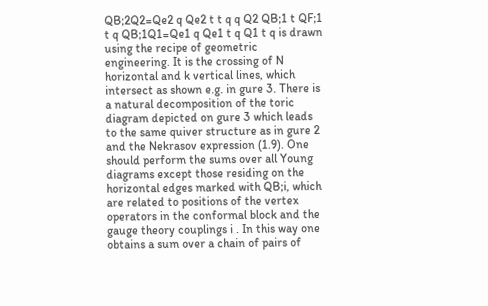QB;2Q2=Qe2 q Qe2 t t q q Q2 QB;1 t QF;1 t q QB;1Q1=Qe1 q Qe1 t q Q1 t q is drawn using the recipe of geometric engineering. It is the crossing of N horizontal and k vertical lines, which intersect as shown e.g. in gure 3. There is a natural decomposition of the toric diagram depicted on gure 3 which leads to the same quiver structure as in gure 2 and the Nekrasov expression (1.9). One should perform the sums over all Young diagrams except those residing on the horizontal edges marked with QB;i, which are related to positions of the vertex operators in the conformal block and the gauge theory couplings i . In this way one obtains a sum over a chain of pairs of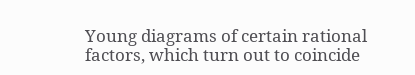Young diagrams of certain rational factors, which turn out to coincide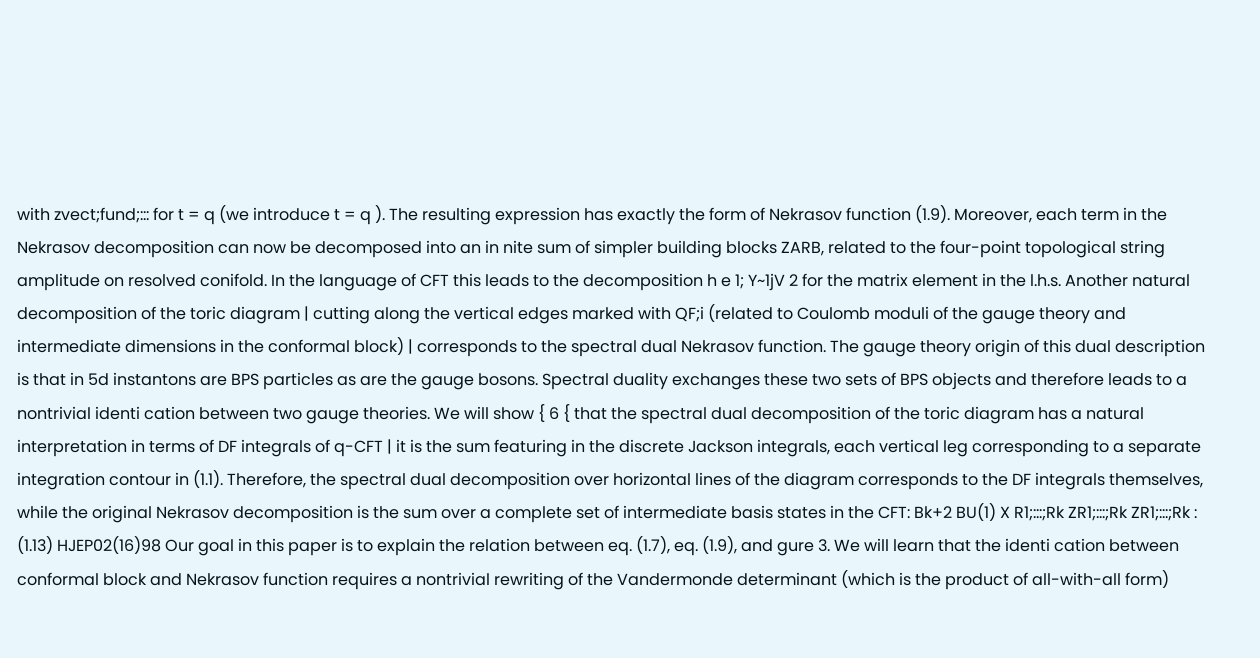with zvect;fund;::: for t = q (we introduce t = q ). The resulting expression has exactly the form of Nekrasov function (1.9). Moreover, each term in the Nekrasov decomposition can now be decomposed into an in nite sum of simpler building blocks ZARB, related to the four-point topological string amplitude on resolved conifold. In the language of CFT this leads to the decomposition h e 1; Y~1jV 2 for the matrix element in the l.h.s. Another natural decomposition of the toric diagram | cutting along the vertical edges marked with QF;i (related to Coulomb moduli of the gauge theory and intermediate dimensions in the conformal block) | corresponds to the spectral dual Nekrasov function. The gauge theory origin of this dual description is that in 5d instantons are BPS particles as are the gauge bosons. Spectral duality exchanges these two sets of BPS objects and therefore leads to a nontrivial identi cation between two gauge theories. We will show { 6 { that the spectral dual decomposition of the toric diagram has a natural interpretation in terms of DF integrals of q-CFT | it is the sum featuring in the discrete Jackson integrals, each vertical leg corresponding to a separate integration contour in (1.1). Therefore, the spectral dual decomposition over horizontal lines of the diagram corresponds to the DF integrals themselves, while the original Nekrasov decomposition is the sum over a complete set of intermediate basis states in the CFT: Bk+2 BU(1) X R1;:::;Rk ZR1;:::;Rk ZR1;:::;Rk : (1.13) HJEP02(16)98 Our goal in this paper is to explain the relation between eq. (1.7), eq. (1.9), and gure 3. We will learn that the identi cation between conformal block and Nekrasov function requires a nontrivial rewriting of the Vandermonde determinant (which is the product of all-with-all form)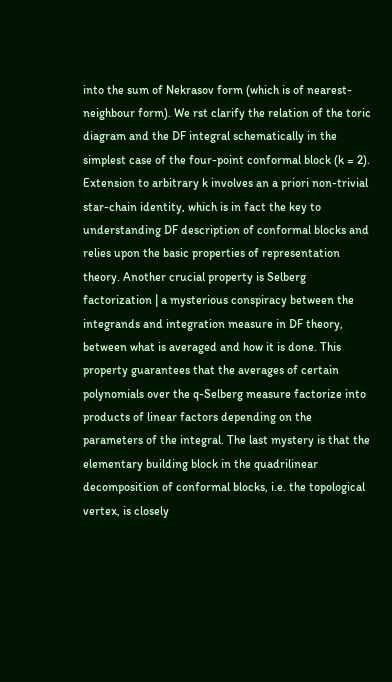into the sum of Nekrasov form (which is of nearest-neighbour form). We rst clarify the relation of the toric diagram and the DF integral schematically in the simplest case of the four-point conformal block (k = 2). Extension to arbitrary k involves an a priori non-trivial star-chain identity, which is in fact the key to understanding DF description of conformal blocks and relies upon the basic properties of representation theory. Another crucial property is Selberg factorization | a mysterious conspiracy between the integrands and integration measure in DF theory, between what is averaged and how it is done. This property guarantees that the averages of certain polynomials over the q-Selberg measure factorize into products of linear factors depending on the parameters of the integral. The last mystery is that the elementary building block in the quadrilinear decomposition of conformal blocks, i.e. the topological vertex, is closely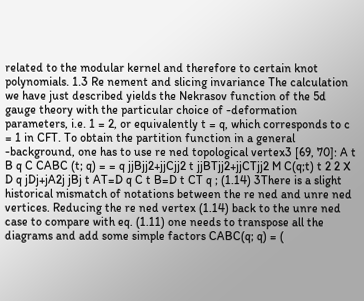related to the modular kernel and therefore to certain knot polynomials. 1.3 Re nement and slicing invariance The calculation we have just described yields the Nekrasov function of the 5d gauge theory with the particular choice of -deformation parameters, i.e. 1 = 2, or equivalently t = q, which corresponds to c = 1 in CFT. To obtain the partition function in a general -background, one has to use re ned topological vertex3 [69, 70]: A t B q C CABC (t; q) = = q jjBjj2+jjCjj2 t jjBTjj2+jjCTjj2 M C(q;t) t 2 2 X D q jDj+jA2j jBj t AT=D q C t B=D t CT q ; (1.14) 3There is a slight historical mismatch of notations between the re ned and unre ned vertices. Reducing the re ned vertex (1.14) back to the unre ned case to compare with eq. (1.11) one needs to transpose all the diagrams and add some simple factors CABC(q; q) = (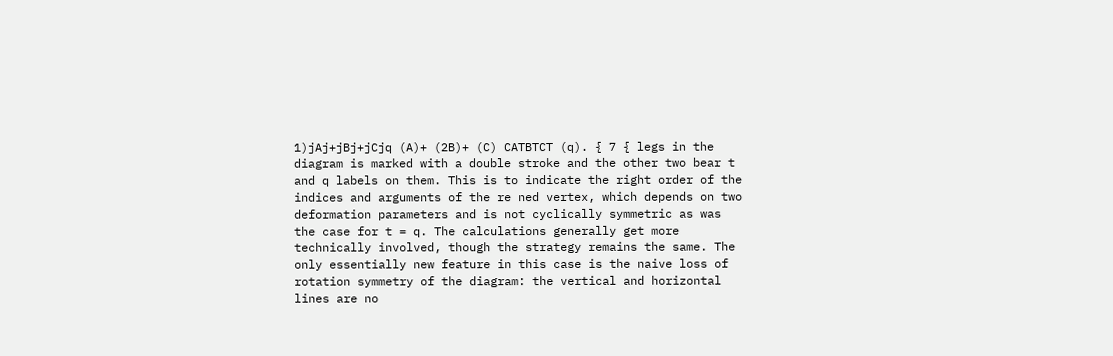1)jAj+jBj+jCjq (A)+ (2B)+ (C) CATBTCT (q). { 7 { legs in the diagram is marked with a double stroke and the other two bear t and q labels on them. This is to indicate the right order of the indices and arguments of the re ned vertex, which depends on two deformation parameters and is not cyclically symmetric as was the case for t = q. The calculations generally get more technically involved, though the strategy remains the same. The only essentially new feature in this case is the naive loss of rotation symmetry of the diagram: the vertical and horizontal lines are no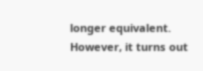longer equivalent. However, it turns out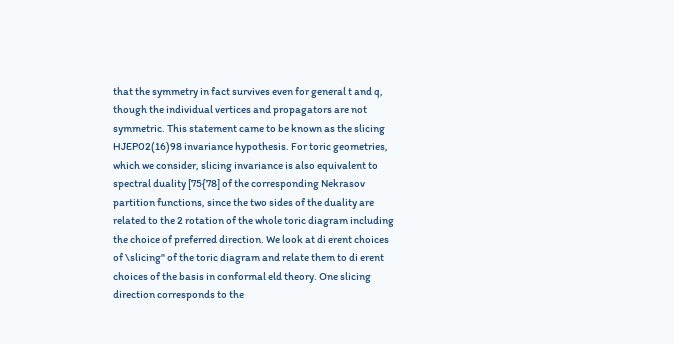that the symmetry in fact survives even for general t and q, though the individual vertices and propagators are not symmetric. This statement came to be known as the slicing HJEP02(16)98 invariance hypothesis. For toric geometries, which we consider, slicing invariance is also equivalent to spectral duality [75{78] of the corresponding Nekrasov partition functions, since the two sides of the duality are related to the 2 rotation of the whole toric diagram including the choice of preferred direction. We look at di erent choices of \slicing" of the toric diagram and relate them to di erent choices of the basis in conformal eld theory. One slicing direction corresponds to the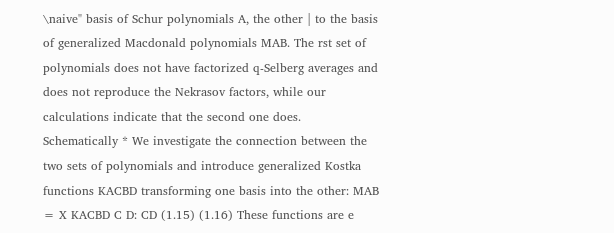\naive" basis of Schur polynomials A, the other | to the basis of generalized Macdonald polynomials MAB. The rst set of polynomials does not have factorized q-Selberg averages and does not reproduce the Nekrasov factors, while our calculations indicate that the second one does. Schematically * We investigate the connection between the two sets of polynomials and introduce generalized Kostka functions KACBD transforming one basis into the other: MAB = X KACBD C D: CD (1.15) (1.16) These functions are e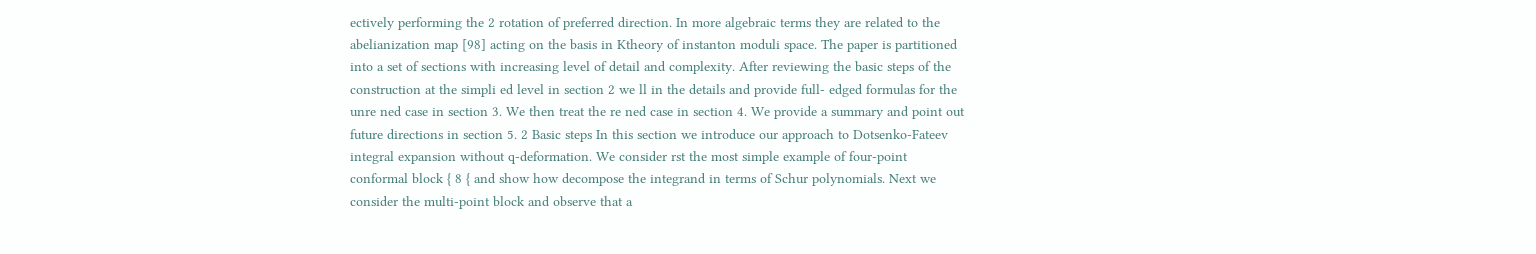ectively performing the 2 rotation of preferred direction. In more algebraic terms they are related to the abelianization map [98] acting on the basis in Ktheory of instanton moduli space. The paper is partitioned into a set of sections with increasing level of detail and complexity. After reviewing the basic steps of the construction at the simpli ed level in section 2 we ll in the details and provide full- edged formulas for the unre ned case in section 3. We then treat the re ned case in section 4. We provide a summary and point out future directions in section 5. 2 Basic steps In this section we introduce our approach to Dotsenko-Fateev integral expansion without q-deformation. We consider rst the most simple example of four-point conformal block { 8 { and show how decompose the integrand in terms of Schur polynomials. Next we consider the multi-point block and observe that a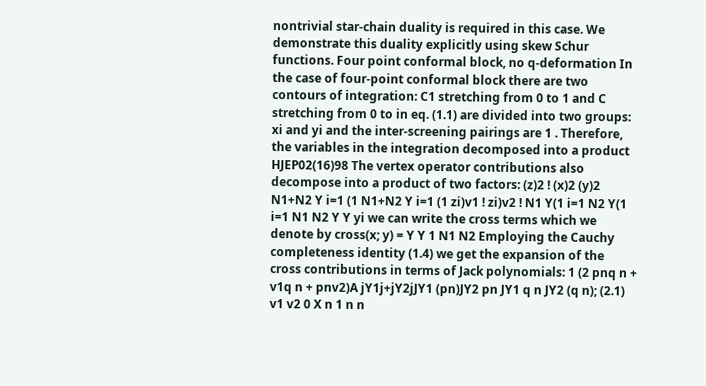nontrivial star-chain duality is required in this case. We demonstrate this duality explicitly using skew Schur functions. Four point conformal block, no q-deformation In the case of four-point conformal block there are two contours of integration: C1 stretching from 0 to 1 and C stretching from 0 to in eq. (1.1) are divided into two groups: xi and yi and the inter-screening pairings are 1 . Therefore, the variables in the integration decomposed into a product HJEP02(16)98 The vertex operator contributions also decompose into a product of two factors: (z)2 ! (x)2 (y)2 N1+N2 Y i=1 (1 N1+N2 Y i=1 (1 zi)v1 ! zi)v2 ! N1 Y(1 i=1 N2 Y(1 i=1 N1 N2 Y Y yi we can write the cross terms which we denote by cross(x; y) = Y Y 1 N1 N2 Employing the Cauchy completeness identity (1.4) we get the expansion of the cross contributions in terms of Jack polynomials: 1 (2 pnq n + v1q n + pnv2)A jY1j+jY2jJY1 (pn)JY2 pn JY1 q n JY2 (q n); (2.1) v1 v2 0 X n 1 n n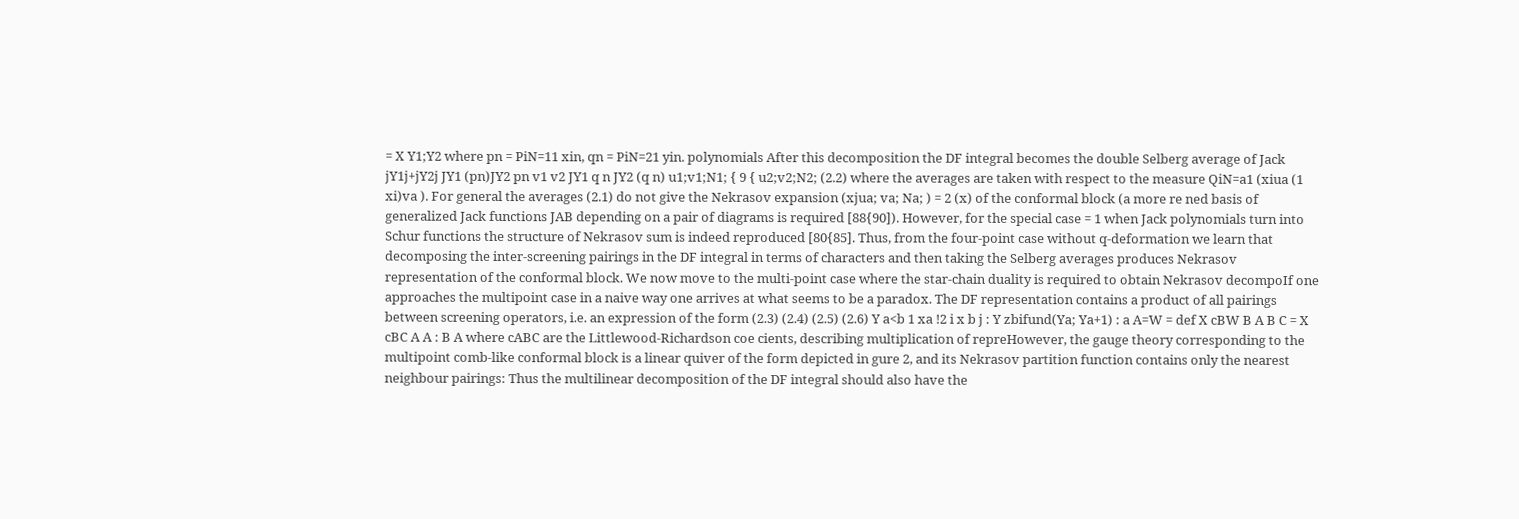= X Y1;Y2 where pn = PiN=11 xin, qn = PiN=21 yin. polynomials After this decomposition the DF integral becomes the double Selberg average of Jack jY1j+jY2j JY1 (pn)JY2 pn v1 v2 JY1 q n JY2 (q n) u1;v1;N1; { 9 { u2;v2;N2; (2.2) where the averages are taken with respect to the measure QiN=a1 (xiua (1 xi)va ). For general the averages (2.1) do not give the Nekrasov expansion (xjua; va; Na; ) = 2 (x) of the conformal block (a more re ned basis of generalized Jack functions JAB depending on a pair of diagrams is required [88{90]). However, for the special case = 1 when Jack polynomials turn into Schur functions the structure of Nekrasov sum is indeed reproduced [80{85]. Thus, from the four-point case without q-deformation we learn that decomposing the inter-screening pairings in the DF integral in terms of characters and then taking the Selberg averages produces Nekrasov representation of the conformal block. We now move to the multi-point case where the star-chain duality is required to obtain Nekrasov decompoIf one approaches the multipoint case in a naive way one arrives at what seems to be a paradox. The DF representation contains a product of all pairings between screening operators, i.e. an expression of the form (2.3) (2.4) (2.5) (2.6) Y a<b 1 xa !2 i x b j : Y zbifund(Ya; Ya+1) : a A=W = def X cBW B A B C = X cBC A A : B A where cABC are the Littlewood-Richardson coe cients, describing multiplication of repreHowever, the gauge theory corresponding to the multipoint comb-like conformal block is a linear quiver of the form depicted in gure 2, and its Nekrasov partition function contains only the nearest neighbour pairings: Thus the multilinear decomposition of the DF integral should also have the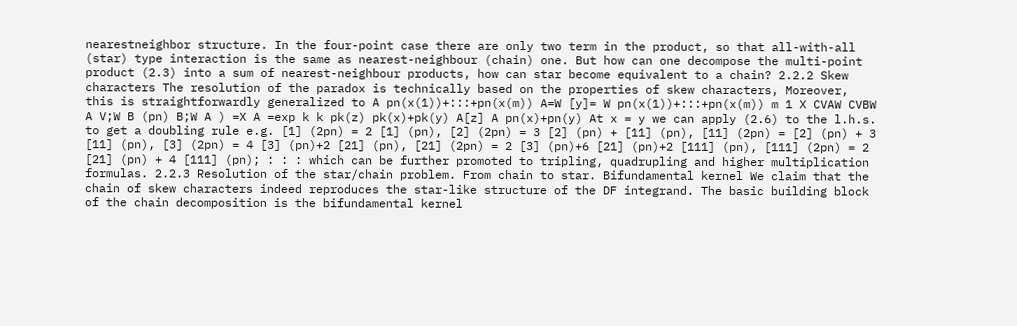nearestneighbor structure. In the four-point case there are only two term in the product, so that all-with-all (star) type interaction is the same as nearest-neighbour (chain) one. But how can one decompose the multi-point product (2.3) into a sum of nearest-neighbour products, how can star become equivalent to a chain? 2.2.2 Skew characters The resolution of the paradox is technically based on the properties of skew characters, Moreover, this is straightforwardly generalized to A pn(x(1))+:::+pn(x(m)) A=W [y]= W pn(x(1))+:::+pn(x(m)) m 1 X CVAW CVBW A V;W B (pn) B;W A ) =X A =exp k k pk(z) pk(x)+pk(y) A[z] A pn(x)+pn(y) At x = y we can apply (2.6) to the l.h.s. to get a doubling rule e.g. [1] (2pn) = 2 [1] (pn), [2] (2pn) = 3 [2] (pn) + [11] (pn), [11] (2pn) = [2] (pn) + 3 [11] (pn), [3] (2pn) = 4 [3] (pn)+2 [21] (pn), [21] (2pn) = 2 [3] (pn)+6 [21] (pn)+2 [111] (pn), [111] (2pn) = 2 [21] (pn) + 4 [111] (pn); : : : which can be further promoted to tripling, quadrupling and higher multiplication formulas. 2.2.3 Resolution of the star/chain problem. From chain to star. Bifundamental kernel We claim that the chain of skew characters indeed reproduces the star-like structure of the DF integrand. The basic building block of the chain decomposition is the bifundamental kernel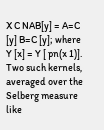X C NAB[y] = A=C [y] B=C [y]; where Y [x] = Y [ pn(x 1)]. Two such kernels, averaged over the Selberg measure like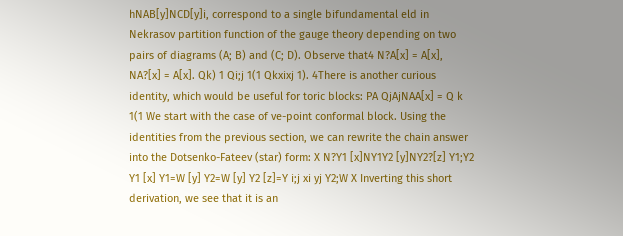hNAB[y]NCD[y]i, correspond to a single bifundamental eld in Nekrasov partition function of the gauge theory depending on two pairs of diagrams (A; B) and (C; D). Observe that4 N?A[x] = A[x], NA?[x] = A[x]. Qk) 1 Qi;j 1(1 Qkxixj 1). 4There is another curious identity, which would be useful for toric blocks: PA QjAjNAA[x] = Q k 1(1 We start with the case of ve-point conformal block. Using the identities from the previous section, we can rewrite the chain answer into the Dotsenko-Fateev (star) form: X N?Y1 [x]NY1Y2 [y]NY2?[z] Y1;Y2 Y1 [x] Y1=W [y] Y2=W [y] Y2 [z]=Y i;j xi yj Y2;W X Inverting this short derivation, we see that it is an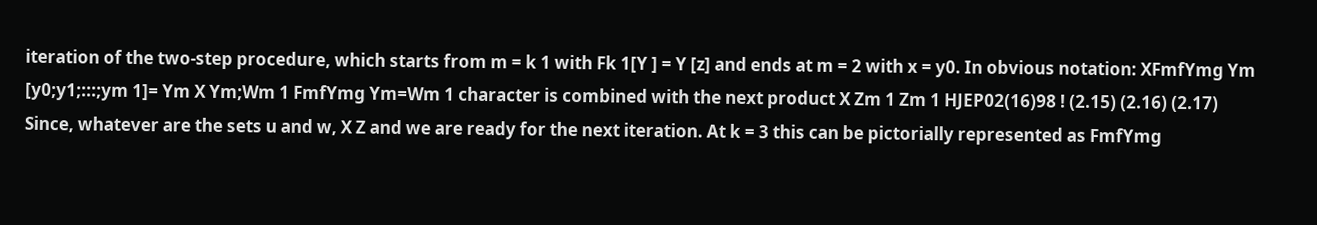iteration of the two-step procedure, which starts from m = k 1 with Fk 1[Y ] = Y [z] and ends at m = 2 with x = y0. In obvious notation: XFmfYmg Ym [y0;y1;:::;ym 1]= Ym X Ym;Wm 1 FmfYmg Ym=Wm 1 character is combined with the next product X Zm 1 Zm 1 HJEP02(16)98 ! (2.15) (2.16) (2.17) Since, whatever are the sets u and w, X Z and we are ready for the next iteration. At k = 3 this can be pictorially represented as FmfYmg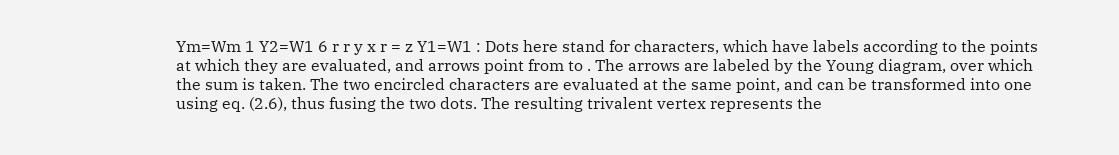Ym=Wm 1 Y2=W1 6 r r y x r = z Y1=W1 : Dots here stand for characters, which have labels according to the points at which they are evaluated, and arrows point from to . The arrows are labeled by the Young diagram, over which the sum is taken. The two encircled characters are evaluated at the same point, and can be transformed into one using eq. (2.6), thus fusing the two dots. The resulting trivalent vertex represents the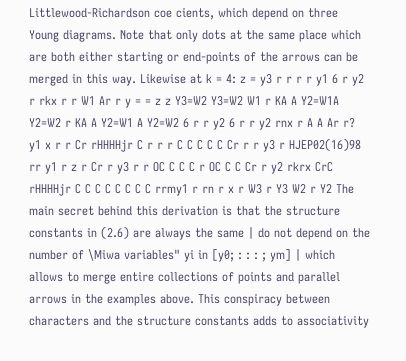Littlewood-Richardson coe cients, which depend on three Young diagrams. Note that only dots at the same place which are both either starting or end-points of the arrows can be merged in this way. Likewise at k = 4: z = y3 r r r r y1 6 r y2 r rkx r r W1 Ar r y = = z z Y3=W2 Y3=W2 W1 r KA A Y2=W1A Y2=W2 r KA A Y2=W1 A Y2=W2 6 r r y2 6 r r y2 rnx r A A Ar r? y1 x r r Cr rHHHHjr C r r r C C C C C Cr r r y3 r HJEP02(16)98 rr y1 r z r Cr r y3 r r OC C C C r OC C C Cr r y2 rkrx CrC rHHHHjr C C C C C C C C rrmy1 r rn r x r W3 r Y3 W2 r Y2 The main secret behind this derivation is that the structure constants in (2.6) are always the same | do not depend on the number of \Miwa variables" yi in [y0; : : : ; ym] | which allows to merge entire collections of points and parallel arrows in the examples above. This conspiracy between characters and the structure constants adds to associativity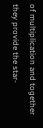of multiplication and together they provide the star-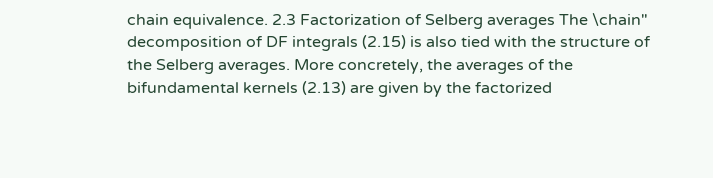chain equivalence. 2.3 Factorization of Selberg averages The \chain" decomposition of DF integrals (2.15) is also tied with the structure of the Selberg averages. More concretely, the averages of the bifundamental kernels (2.13) are given by the factorized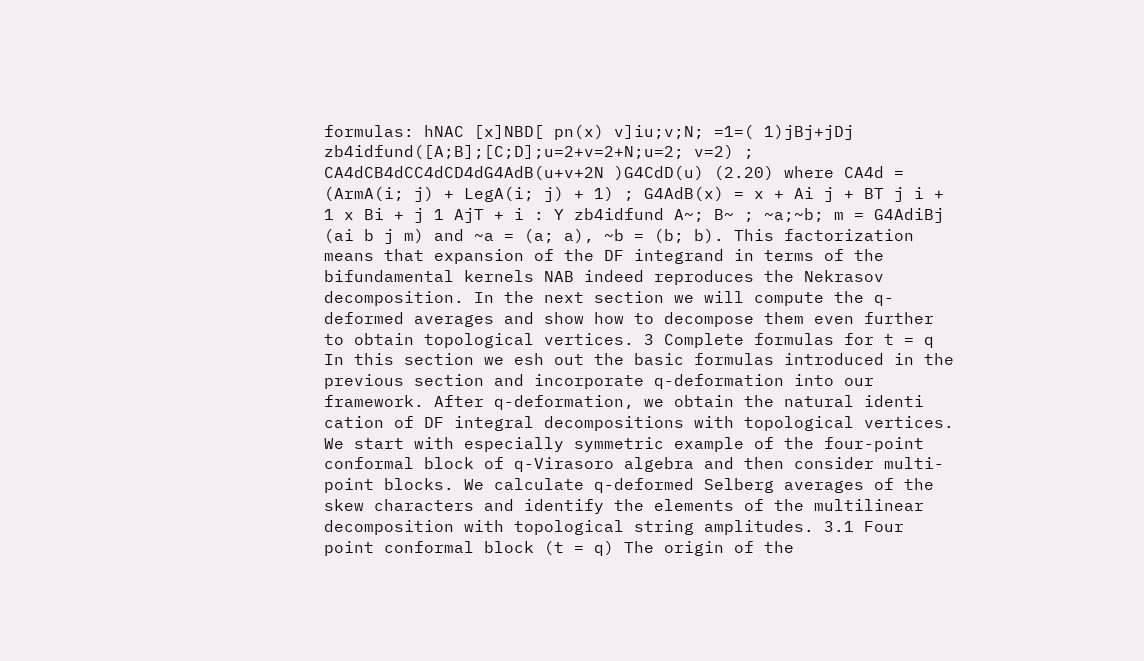formulas: hNAC [x]NBD[ pn(x) v]iu;v;N; =1=( 1)jBj+jDj zb4idfund([A;B];[C;D];u=2+v=2+N;u=2; v=2) ; CA4dCB4dCC4dCD4dG4AdB(u+v+2N )G4CdD(u) (2.20) where CA4d = (ArmA(i; j) + LegA(i; j) + 1) ; G4AdB(x) = x + Ai j + BT j i + 1 x Bi + j 1 AjT + i : Y zb4idfund A~; B~ ; ~a;~b; m = G4AdiBj (ai b j m) and ~a = (a; a), ~b = (b; b). This factorization means that expansion of the DF integrand in terms of the bifundamental kernels NAB indeed reproduces the Nekrasov decomposition. In the next section we will compute the q-deformed averages and show how to decompose them even further to obtain topological vertices. 3 Complete formulas for t = q In this section we esh out the basic formulas introduced in the previous section and incorporate q-deformation into our framework. After q-deformation, we obtain the natural identi cation of DF integral decompositions with topological vertices. We start with especially symmetric example of the four-point conformal block of q-Virasoro algebra and then consider multi-point blocks. We calculate q-deformed Selberg averages of the skew characters and identify the elements of the multilinear decomposition with topological string amplitudes. 3.1 Four point conformal block (t = q) The origin of the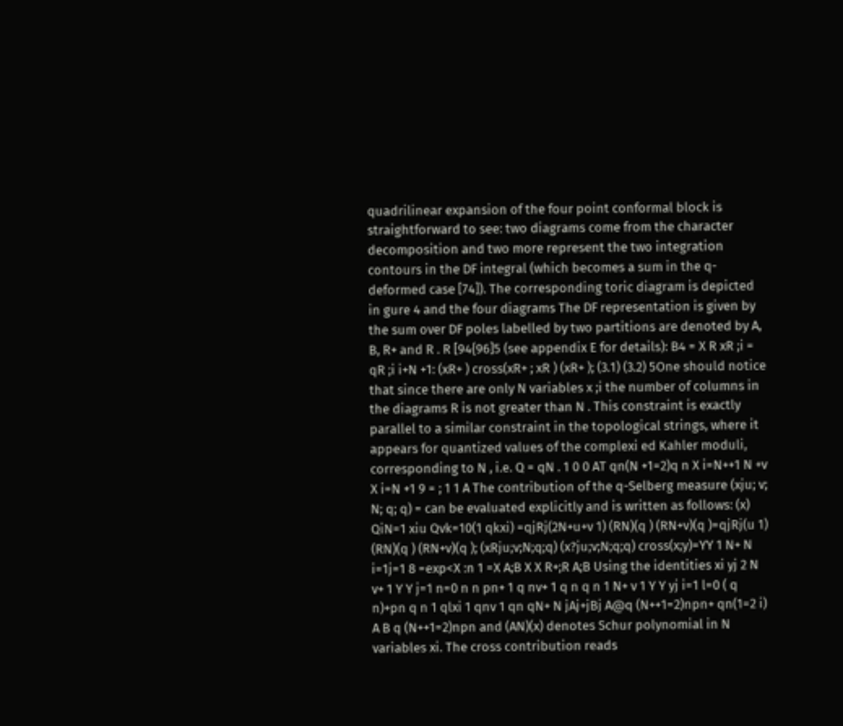quadrilinear expansion of the four point conformal block is straightforward to see: two diagrams come from the character decomposition and two more represent the two integration contours in the DF integral (which becomes a sum in the q-deformed case [74]). The corresponding toric diagram is depicted in gure 4 and the four diagrams The DF representation is given by the sum over DF poles labelled by two partitions are denoted by A, B, R+ and R . R [94{96]5 (see appendix E for details): B4 = X R xR ;i = qR ;i i+N +1: (xR+ ) cross(xR+ ; xR ) (xR+ ); (3.1) (3.2) 5One should notice that since there are only N variables x ;i the number of columns in the diagrams R is not greater than N . This constraint is exactly parallel to a similar constraint in the topological strings, where it appears for quantized values of the complexi ed Kahler moduli, corresponding to N , i.e. Q = qN . 1 0 0 AT qn(N +1=2)q n X i=N++1 N +v X i=N +1 9 = ; 1 1 A The contribution of the q-Selberg measure (xju; v; N; q; q) = can be evaluated explicitly and is written as follows: (x) QiN=1 xiu Qvk=10(1 qkxi) =qjRj(2N+u+v 1) (RN)(q ) (RN+v)(q )=qjRj(u 1) (RN)(q ) (RN+v)(q ); (xRju;v;N;q;q) (x?ju;v;N;q;q) cross(x;y)=YY 1 N+ N i=1j=1 8 =exp<X :n 1 =X A;B X X R+;R A;B Using the identities xi yj 2 N v+ 1 Y Y j=1 n=0 n n pn+ 1 q nv+ 1 q n q n 1 N+ v 1 Y Y yj i=1 l=0 ( q n)+pn q n 1 qlxi 1 qnv 1 qn qN+ N jAj+jBj A@q (N++1=2)npn+ qn(1=2 i) A B q (N++1=2)npn and (AN)(x) denotes Schur polynomial in N variables xi. The cross contribution reads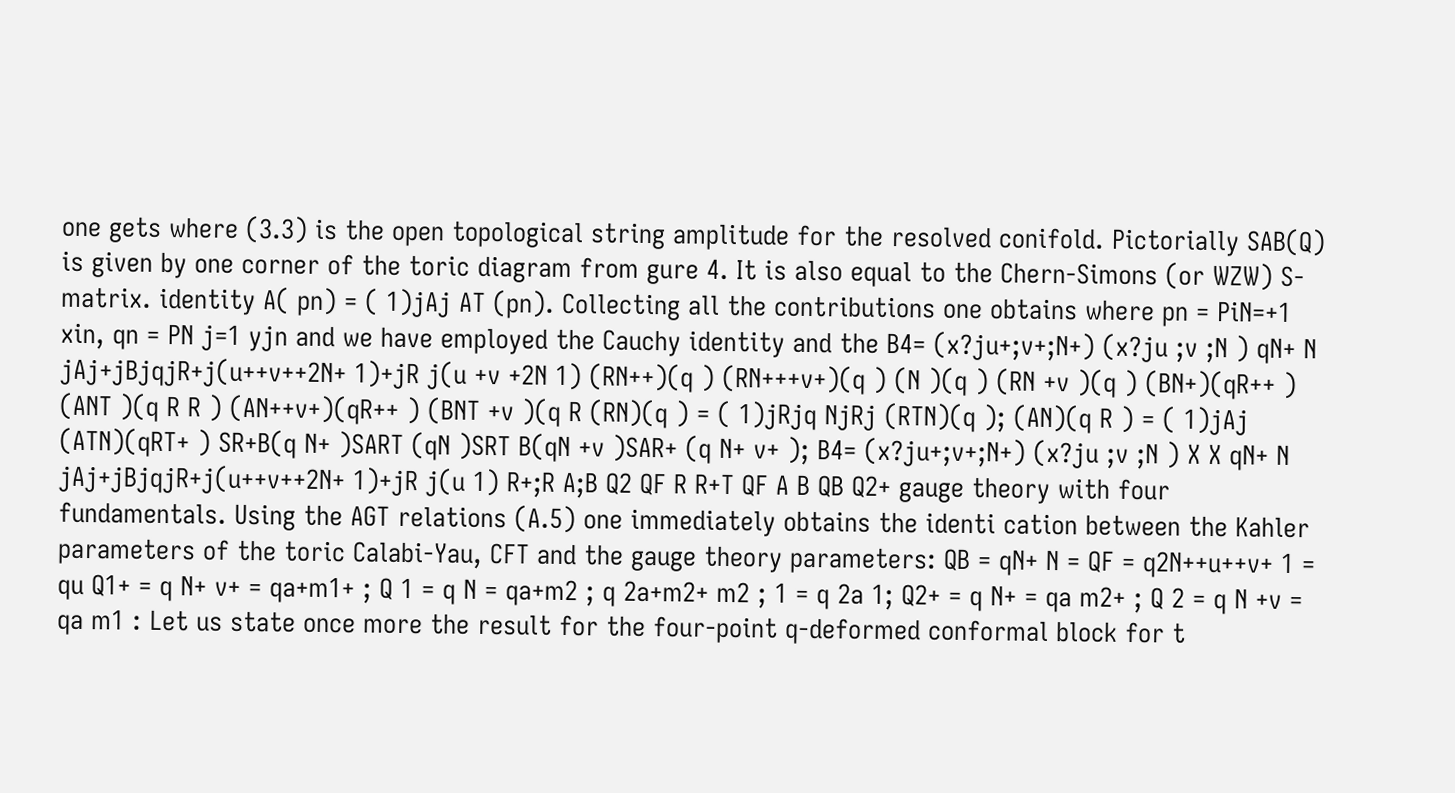one gets where (3.3) is the open topological string amplitude for the resolved conifold. Pictorially SAB(Q) is given by one corner of the toric diagram from gure 4. It is also equal to the Chern-Simons (or WZW) S-matrix. identity A( pn) = ( 1)jAj AT (pn). Collecting all the contributions one obtains where pn = PiN=+1 xin, qn = PN j=1 yjn and we have employed the Cauchy identity and the B4= (x?ju+;v+;N+) (x?ju ;v ;N ) qN+ N jAj+jBjqjR+j(u++v++2N+ 1)+jR j(u +v +2N 1) (RN++)(q ) (RN+++v+)(q ) (N )(q ) (RN +v )(q ) (BN+)(qR++ ) (ANT )(q R R ) (AN++v+)(qR++ ) (BNT +v )(q R (RN)(q ) = ( 1)jRjq NjRj (RTN)(q ); (AN)(q R ) = ( 1)jAj (ATN)(qRT+ ) SR+B(q N+ )SART (qN )SRT B(qN +v )SAR+ (q N+ v+ ); B4= (x?ju+;v+;N+) (x?ju ;v ;N ) X X qN+ N jAj+jBjqjR+j(u++v++2N+ 1)+jR j(u 1) R+;R A;B Q2 QF R R+T QF A B QB Q2+ gauge theory with four fundamentals. Using the AGT relations (A.5) one immediately obtains the identi cation between the Kahler parameters of the toric Calabi-Yau, CFT and the gauge theory parameters: QB = qN+ N = QF = q2N++u++v+ 1 = qu Q1+ = q N+ v+ = qa+m1+ ; Q 1 = q N = qa+m2 ; q 2a+m2+ m2 ; 1 = q 2a 1; Q2+ = q N+ = qa m2+ ; Q 2 = q N +v = qa m1 : Let us state once more the result for the four-point q-deformed conformal block for t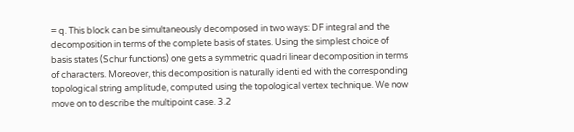= q. This block can be simultaneously decomposed in two ways: DF integral and the decomposition in terms of the complete basis of states. Using the simplest choice of basis states (Schur functions) one gets a symmetric quadri linear decomposition in terms of characters. Moreover, this decomposition is naturally identi ed with the corresponding topological string amplitude, computed using the topological vertex technique. We now move on to describe the multipoint case. 3.2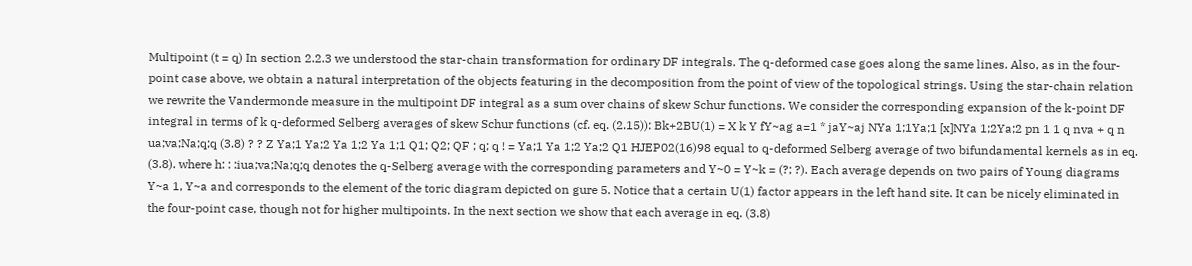Multipoint (t = q) In section 2.2.3 we understood the star-chain transformation for ordinary DF integrals. The q-deformed case goes along the same lines. Also, as in the four-point case above, we obtain a natural interpretation of the objects featuring in the decomposition from the point of view of the topological strings. Using the star-chain relation we rewrite the Vandermonde measure in the multipoint DF integral as a sum over chains of skew Schur functions. We consider the corresponding expansion of the k-point DF integral in terms of k q-deformed Selberg averages of skew Schur functions (cf. eq. (2.15)): Bk+2BU(1) = X k Y fY~ag a=1 * jaY~aj NYa 1;1Ya;1 [x]NYa 1;2Ya;2 pn 1 1 q nva + q n ua;va;Na;q;q (3.8) ? ? Z Ya;1 Ya;2 Ya 1;2 Ya 1;1 Q1; Q2; QF ; q; q ! = Ya;1 Ya 1;2 Ya;2 Q1 HJEP02(16)98 equal to q-deformed Selberg average of two bifundamental kernels as in eq. (3.8). where h: : :iua;va;Na;q;q denotes the q-Selberg average with the corresponding parameters and Y~0 = Y~k = (?; ?). Each average depends on two pairs of Young diagrams Y~a 1, Y~a and corresponds to the element of the toric diagram depicted on gure 5. Notice that a certain U(1) factor appears in the left hand site. It can be nicely eliminated in the four-point case, though not for higher multipoints. In the next section we show that each average in eq. (3.8)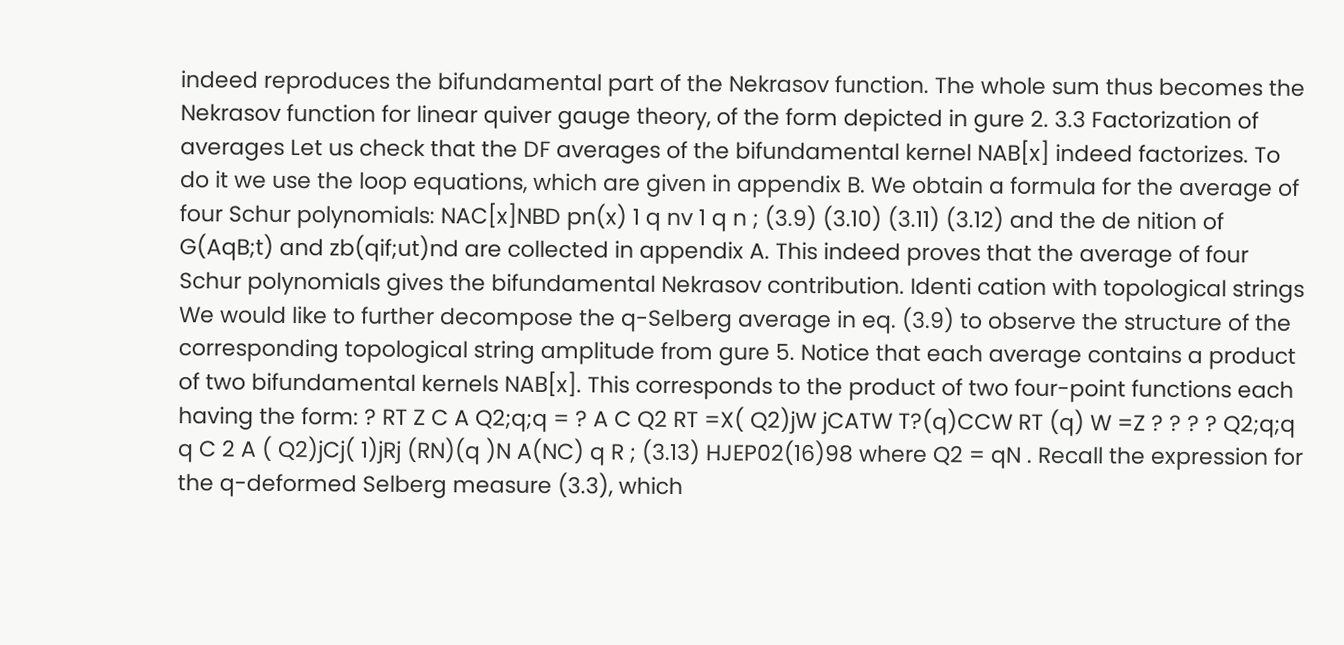indeed reproduces the bifundamental part of the Nekrasov function. The whole sum thus becomes the Nekrasov function for linear quiver gauge theory, of the form depicted in gure 2. 3.3 Factorization of averages Let us check that the DF averages of the bifundamental kernel NAB[x] indeed factorizes. To do it we use the loop equations, which are given in appendix B. We obtain a formula for the average of four Schur polynomials: NAC[x]NBD pn(x) 1 q nv 1 q n ; (3.9) (3.10) (3.11) (3.12) and the de nition of G(AqB;t) and zb(qif;ut)nd are collected in appendix A. This indeed proves that the average of four Schur polynomials gives the bifundamental Nekrasov contribution. Identi cation with topological strings We would like to further decompose the q-Selberg average in eq. (3.9) to observe the structure of the corresponding topological string amplitude from gure 5. Notice that each average contains a product of two bifundamental kernels NAB[x]. This corresponds to the product of two four-point functions each having the form: ? RT Z C A Q2;q;q = ? A C Q2 RT =X( Q2)jW jCATW T?(q)CCW RT (q) W =Z ? ? ? ? Q2;q;q q C 2 A ( Q2)jCj( 1)jRj (RN)(q )N A(NC) q R ; (3.13) HJEP02(16)98 where Q2 = qN . Recall the expression for the q-deformed Selberg measure (3.3), which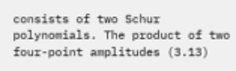consists of two Schur polynomials. The product of two four-point amplitudes (3.13)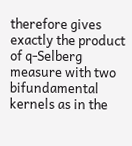therefore gives exactly the product of q-Selberg measure with two bifundamental kernels as in the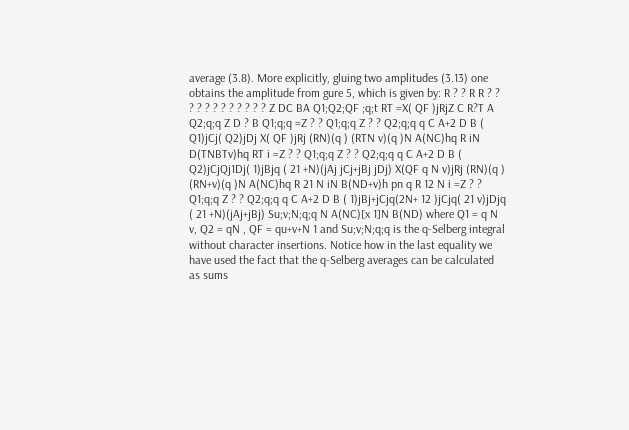average (3.8). More explicitly, gluing two amplitudes (3.13) one obtains the amplitude from gure 5, which is given by: R ? ? R R ? ? ? ? ? ? ? ? ? ? ? ? Z DC BA Q1;Q2;QF ;q;t RT =X( QF )jRjZ C R?T A Q2;q;q Z D ? B Q1;q;q =Z ? ? Q1;q;q Z ? ? Q2;q;q q C A+2 D B ( Q1)jCj( Q2)jDj X( QF )jRj (RN)(q ) (RTN v)(q )N A(NC)hq R iN D(TNBTv)hq RT i =Z ? ? Q1;q;q Z ? ? Q2;q;q q C A+2 D B ( Q2)jCjQj1Dj( 1)jBjq ( 21 +N)(jAj jCj+jBj jDj) X(QF q N v)jRj (RN)(q ) (RN+v)(q )N A(NC)hq R 21 N iN B(ND+v)h pn q R 12 N i =Z ? ? Q1;q;q Z ? ? Q2;q;q q C A+2 D B ( 1)jBj+jCjq(2N+ 12 )jCjq( 21 v)jDjq ( 21 +N)(jAj+jBj) Su;v;N;q;q N A(NC)[x 1]N B(ND) where Q1 = q N v, Q2 = qN , QF = qu+v+N 1 and Su;v;N;q;q is the q-Selberg integral without character insertions. Notice how in the last equality we have used the fact that the q-Selberg averages can be calculated as sums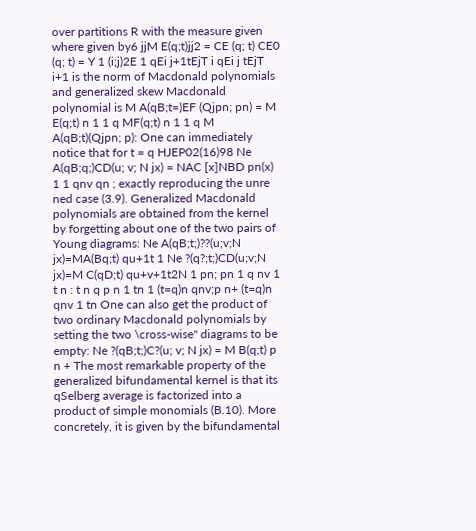over partitions R with the measure given where given by6 jjM E(q;t)jj2 = CE (q; t) CE0 (q; t) = Y 1 (i;j)2E 1 qEi j+1tEjT i qEi j tEjT i+1 is the norm of Macdonald polynomials and generalized skew Macdonald polynomial is M A(qB;t=)EF (Qjpn; pn) = M E(q;t) n 1 1 q MF(q;t) n 1 1 q M A(qB;t)(Qjpn; p): One can immediately notice that for t = q HJEP02(16)98 Ne A(qB;q;)CD(u; v; N jx) = NAC [x]NBD pn(x) 1 1 qnv qn ; exactly reproducing the unre ned case (3.9). Generalized Macdonald polynomials are obtained from the kernel by forgetting about one of the two pairs of Young diagrams: Ne A(qB;t;)??(u;v;N jx)=MA(Bq;t) qu+1t 1 Ne ?(q?;t;)CD(u;v;N jx)=M C(qD;t) qu+v+1t2N 1 pn; pn 1 q nv 1 t n : t n q p n 1 tn 1 (t=q)n qnv;p n+ (t=q)n qnv 1 tn One can also get the product of two ordinary Macdonald polynomials by setting the two \cross-wise" diagrams to be empty: Ne ?(qB;t;)C?(u; v; N jx) = M B(q;t) p n + The most remarkable property of the generalized bifundamental kernel is that its qSelberg average is factorized into a product of simple monomials (B.10). More concretely, it is given by the bifundamental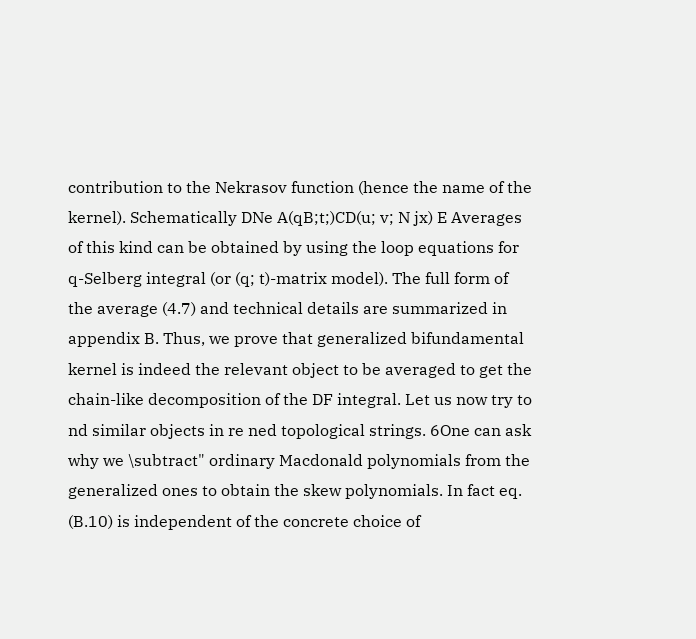contribution to the Nekrasov function (hence the name of the kernel). Schematically DNe A(qB;t;)CD(u; v; N jx) E Averages of this kind can be obtained by using the loop equations for q-Selberg integral (or (q; t)-matrix model). The full form of the average (4.7) and technical details are summarized in appendix B. Thus, we prove that generalized bifundamental kernel is indeed the relevant object to be averaged to get the chain-like decomposition of the DF integral. Let us now try to nd similar objects in re ned topological strings. 6One can ask why we \subtract" ordinary Macdonald polynomials from the generalized ones to obtain the skew polynomials. In fact eq. (B.10) is independent of the concrete choice of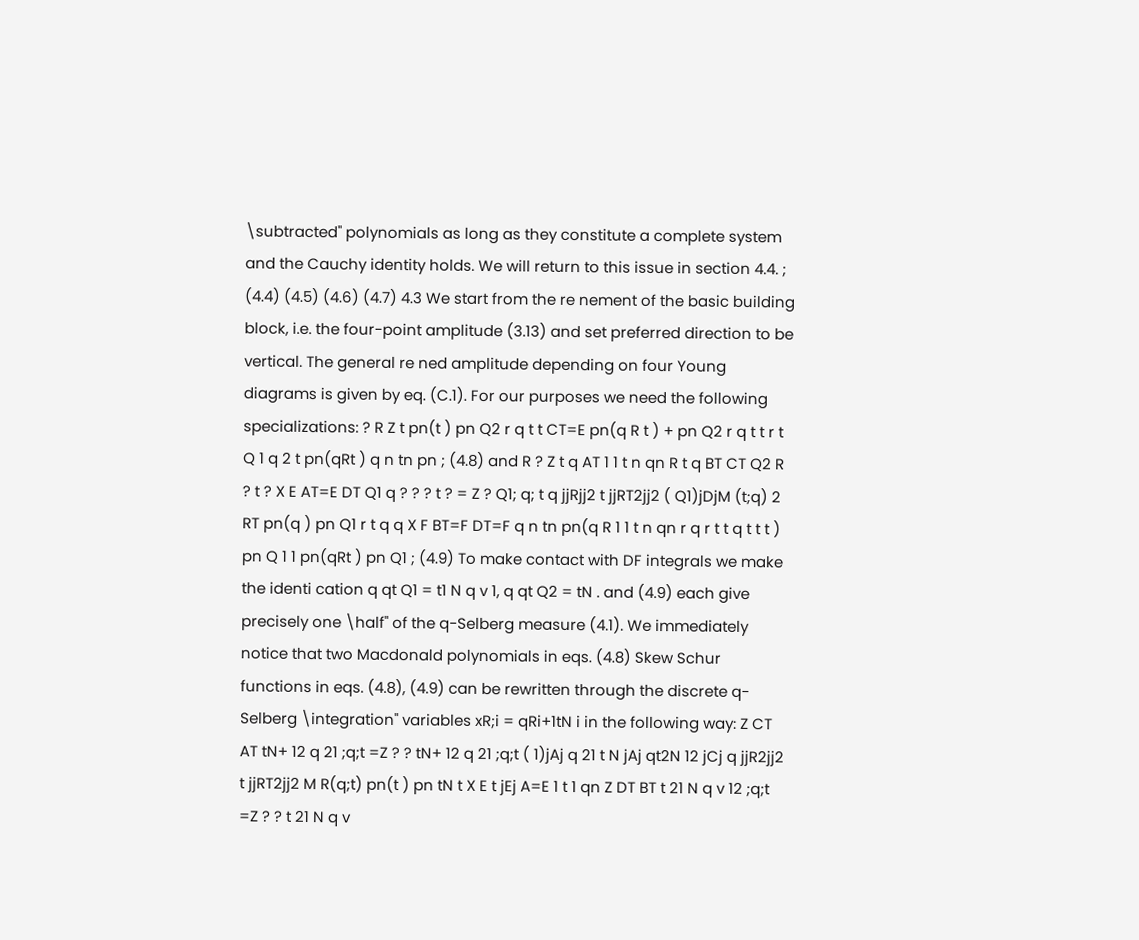\subtracted" polynomials as long as they constitute a complete system and the Cauchy identity holds. We will return to this issue in section 4.4. ; (4.4) (4.5) (4.6) (4.7) 4.3 We start from the re nement of the basic building block, i.e. the four-point amplitude (3.13) and set preferred direction to be vertical. The general re ned amplitude depending on four Young diagrams is given by eq. (C.1). For our purposes we need the following specializations: ? R Z t pn(t ) pn Q2 r q t t CT=E pn(q R t ) + pn Q2 r q t t r t Q 1 q 2 t pn(qRt ) q n tn pn ; (4.8) and R ? Z t q AT 1 1 t n qn R t q BT CT Q2 R ? t ? X E AT=E DT Q1 q ? ? ? t ? = Z ? Q1; q; t q jjRjj2 t jjRT2jj2 ( Q1)jDjM (t;q) 2 RT pn(q ) pn Q1 r t q q X F BT=F DT=F q n tn pn(q R 1 1 t n qn r q r t t q t t t ) pn Q 1 1 pn(qRt ) pn Q1 ; (4.9) To make contact with DF integrals we make the identi cation q qt Q1 = t1 N q v 1, q qt Q2 = tN . and (4.9) each give precisely one \half" of the q-Selberg measure (4.1). We immediately notice that two Macdonald polynomials in eqs. (4.8) Skew Schur functions in eqs. (4.8), (4.9) can be rewritten through the discrete q-Selberg \integration" variables xR;i = qRi+1tN i in the following way: Z CT AT tN+ 12 q 21 ;q;t =Z ? ? tN+ 12 q 21 ;q;t ( 1)jAj q 21 t N jAj qt2N 12 jCj q jjR2jj2 t jjRT2jj2 M R(q;t) pn(t ) pn tN t X E t jEj A=E 1 t 1 qn Z DT BT t 21 N q v 12 ;q;t =Z ? ? t 21 N q v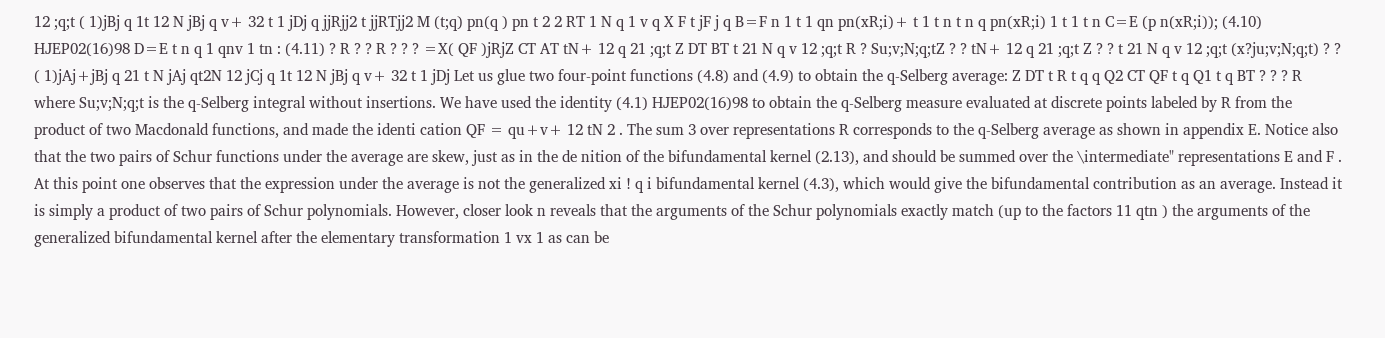12 ;q;t ( 1)jBj q 1t 12 N jBj q v+ 32 t 1 jDj q jjRjj2 t jjRTjj2 M (t;q) pn(q ) pn t 2 2 RT 1 N q 1 v q X F t jF j q B=F n 1 t 1 qn pn(xR;i)+ t 1 t n t n q pn(xR;i) 1 t 1 t n C=E (p n(xR;i)); (4.10) HJEP02(16)98 D=E t n q 1 qnv 1 tn : (4.11) ? R ? ? R ? ? ? =X( QF )jRjZ CT AT tN+ 12 q 21 ;q;t Z DT BT t 21 N q v 12 ;q;t R ? Su;v;N;q;tZ ? ? tN+ 12 q 21 ;q;t Z ? ? t 21 N q v 12 ;q;t (x?ju;v;N;q;t) ? ? ( 1)jAj+jBj q 21 t N jAj qt2N 12 jCj q 1t 12 N jBj q v+ 32 t 1 jDj Let us glue two four-point functions (4.8) and (4.9) to obtain the q-Selberg average: Z DT t R t q q Q2 CT QF t q Q1 t q BT ? ? ? R where Su;v;N;q;t is the q-Selberg integral without insertions. We have used the identity (4.1) HJEP02(16)98 to obtain the q-Selberg measure evaluated at discrete points labeled by R from the product of two Macdonald functions, and made the identi cation QF = qu+v+ 12 tN 2 . The sum 3 over representations R corresponds to the q-Selberg average as shown in appendix E. Notice also that the two pairs of Schur functions under the average are skew, just as in the de nition of the bifundamental kernel (2.13), and should be summed over the \intermediate" representations E and F . At this point one observes that the expression under the average is not the generalized xi ! q i bifundamental kernel (4.3), which would give the bifundamental contribution as an average. Instead it is simply a product of two pairs of Schur polynomials. However, closer look n reveals that the arguments of the Schur polynomials exactly match (up to the factors 11 qtn ) the arguments of the generalized bifundamental kernel after the elementary transformation 1 vx 1 as can be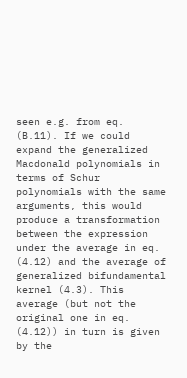seen e.g. from eq. (B.11). If we could expand the generalized Macdonald polynomials in terms of Schur polynomials with the same arguments, this would produce a transformation between the expression under the average in eq. (4.12) and the average of generalized bifundamental kernel (4.3). This average (but not the original one in eq. (4.12)) in turn is given by the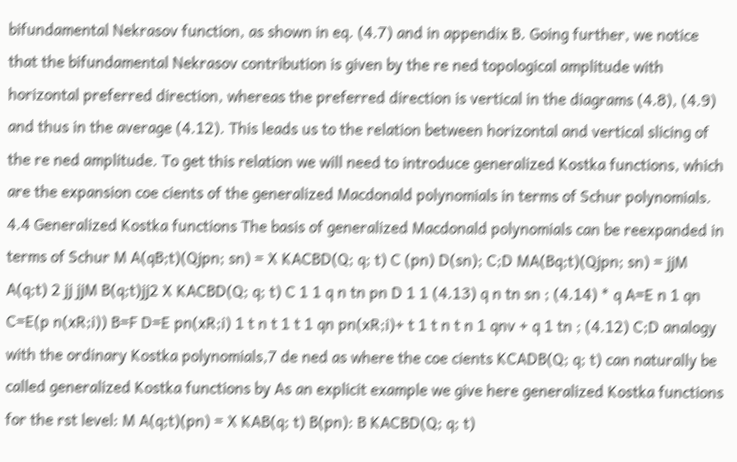bifundamental Nekrasov function, as shown in eq. (4.7) and in appendix B. Going further, we notice that the bifundamental Nekrasov contribution is given by the re ned topological amplitude with horizontal preferred direction, whereas the preferred direction is vertical in the diagrams (4.8), (4.9) and thus in the average (4.12). This leads us to the relation between horizontal and vertical slicing of the re ned amplitude. To get this relation we will need to introduce generalized Kostka functions, which are the expansion coe cients of the generalized Macdonald polynomials in terms of Schur polynomials. 4.4 Generalized Kostka functions The basis of generalized Macdonald polynomials can be reexpanded in terms of Schur M A(qB;t)(Qjpn; sn) = X KACBD(Q; q; t) C (pn) D(sn); C;D MA(Bq;t)(Qjpn; sn) = jjM A(q;t) 2 jj jjM B(q;t)jj2 X KACBD(Q; q; t) C 1 1 q n tn pn D 1 1 (4.13) q n tn sn ; (4.14) * q A=E n 1 qn C=E(p n(xR;i)) B=F D=E pn(xR;i) 1 t n t 1 t 1 qn pn(xR;i)+ t 1 t n t n 1 qnv + q 1 tn ; (4.12) C;D analogy with the ordinary Kostka polynomials,7 de ned as where the coe cients KCADB(Q; q; t) can naturally be called generalized Kostka functions by As an explicit example we give here generalized Kostka functions for the rst level: M A(q;t)(pn) = X KAB(q; t) B(pn): B KACBD(Q; q; t)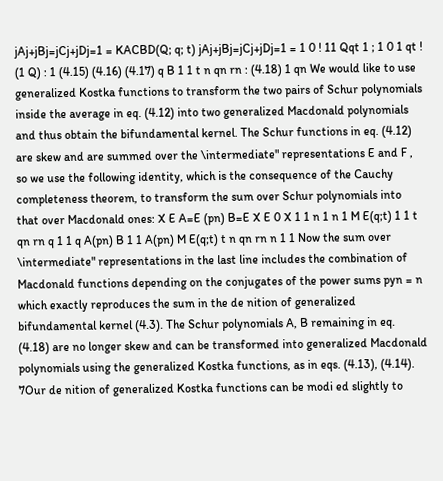jAj+jBj=jCj+jDj=1 = KACBD(Q; q; t) jAj+jBj=jCj+jDj=1 = 1 0 ! 11 Qqt 1 ; 1 0 1 qt ! (1 Q) : 1 (4.15) (4.16) (4.17) q B 1 1 t n qn rn : (4.18) 1 qn We would like to use generalized Kostka functions to transform the two pairs of Schur polynomials inside the average in eq. (4.12) into two generalized Macdonald polynomials and thus obtain the bifundamental kernel. The Schur functions in eq. (4.12) are skew and are summed over the \intermediate" representations E and F , so we use the following identity, which is the consequence of the Cauchy completeness theorem, to transform the sum over Schur polynomials into that over Macdonald ones: X E A=E (pn) B=E X E 0 X 1 1 n 1 n 1 M E(q;t) 1 1 t qn rn q 1 1 q A(pn) B 1 1 A(pn) M E(q;t) t n qn rn n 1 1 Now the sum over \intermediate" representations in the last line includes the combination of Macdonald functions depending on the conjugates of the power sums pyn = n which exactly reproduces the sum in the de nition of generalized bifundamental kernel (4.3). The Schur polynomials A, B remaining in eq. (4.18) are no longer skew and can be transformed into generalized Macdonald polynomials using the generalized Kostka functions, as in eqs. (4.13), (4.14). 7Our de nition of generalized Kostka functions can be modi ed slightly to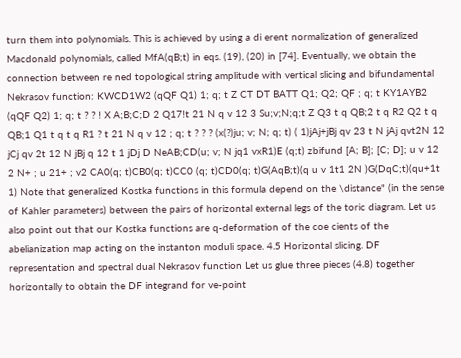turn them into polynomials. This is achieved by using a di erent normalization of generalized Macdonald polynomials, called MfA(qB;t) in eqs. (19), (20) in [74]. Eventually, we obtain the connection between re ned topological string amplitude with vertical slicing and bifundamental Nekrasov function: KWCD1W2 (qQF Q1) 1; q; t Z CT DT BATT Q1; Q2; QF ; q; t KY1AYB2 (qQF Q2) 1; q; t ? ? ! X A;B;C;D 2 Q17!t 21 N q v 12 3 Su;v;N;q;t Z Q3 t q QB;2 t q R2 Q2 t q QB;1 Q1 t q t q R1 ? t 21 N q v 12 ; q; t ? ? ? (x(?)ju; v; N; q; t) ( 1)jAj+jBj qv 23 t N jAj qvt2N 12 jCj qv 2t 12 N jBj q 12 t 1 jDj D NeAB;CD(u; v; N jq1 vxR1)E (q;t) zbifund [A; B]; [C; D]; u v 12 2 N+ ; u 21+ ; v2 CA0(q; t)CB0(q; t)CC0 (q; t)CD0(q; t)G(AqB;t)(q u v 1t1 2N )G(DqC;t)(qu+1t 1) Note that generalized Kostka functions in this formula depend on the \distance" (in the sense of Kahler parameters) between the pairs of horizontal external legs of the toric diagram. Let us also point out that our Kostka functions are q-deformation of the coe cients of the abelianization map acting on the instanton moduli space. 4.5 Horizontal slicing. DF representation and spectral dual Nekrasov function Let us glue three pieces (4.8) together horizontally to obtain the DF integrand for ve-point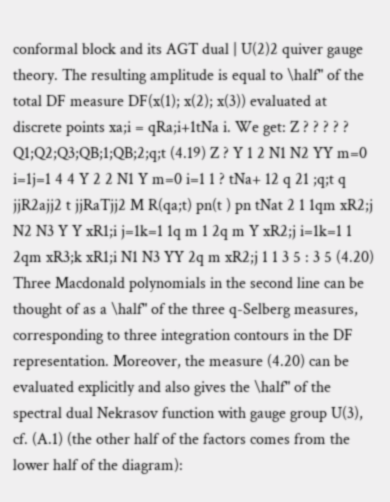conformal block and its AGT dual | U(2)2 quiver gauge theory. The resulting amplitude is equal to \half" of the total DF measure DF(x(1); x(2); x(3)) evaluated at discrete points xa;i = qRa;i+1tNa i. We get: Z ? ? ? ? ? Q1;Q2;Q3;QB;1;QB;2;q;t (4.19) Z ? Y 1 2 N1 N2 YY m=0 i=1j=1 4 4 Y 2 2 N1 Y m=0 i=1 1 ? tNa+ 12 q 21 ;q;t q jjR2ajj2 t jjRaTjj2 M R(qa;t) pn(t ) pn tNat 2 1 1qm xR2;j N2 N3 Y Y xR1;i j=1k=1 1q m 1 2q m Y xR2;j i=1k=1 1 2qm xR3;k xR1;i N1 N3 YY 2q m xR2;j 1 1 3 5 : 3 5 (4.20) Three Macdonald polynomials in the second line can be thought of as a \half" of the three q-Selberg measures, corresponding to three integration contours in the DF representation. Moreover, the measure (4.20) can be evaluated explicitly and also gives the \half" of the spectral dual Nekrasov function with gauge group U(3), cf. (A.1) (the other half of the factors comes from the lower half of the diagram):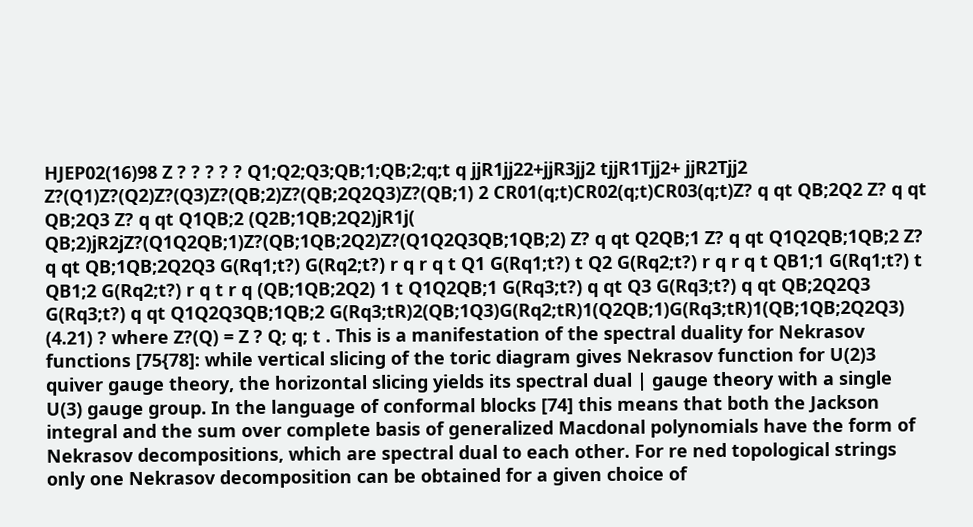HJEP02(16)98 Z ? ? ? ? ? Q1;Q2;Q3;QB;1;QB;2;q;t q jjR1jj22+jjR3jj2 tjjR1Tjj2+ jjR2Tjj2 Z?(Q1)Z?(Q2)Z?(Q3)Z?(QB;2)Z?(QB;2Q2Q3)Z?(QB;1) 2 CR01(q;t)CR02(q;t)CR03(q;t)Z? q qt QB;2Q2 Z? q qt QB;2Q3 Z? q qt Q1QB;2 (Q2B;1QB;2Q2)jR1j( QB;2)jR2jZ?(Q1Q2QB;1)Z?(QB;1QB;2Q2)Z?(Q1Q2Q3QB;1QB;2) Z? q qt Q2QB;1 Z? q qt Q1Q2QB;1QB;2 Z? q qt QB;1QB;2Q2Q3 G(Rq1;t?) G(Rq2;t?) r q r q t Q1 G(Rq1;t?) t Q2 G(Rq2;t?) r q r q t QB1;1 G(Rq1;t?) t QB1;2 G(Rq2;t?) r q t r q (QB;1QB;2Q2) 1 t Q1Q2QB;1 G(Rq3;t?) q qt Q3 G(Rq3;t?) q qt QB;2Q2Q3 G(Rq3;t?) q qt Q1Q2Q3QB;1QB;2 G(Rq3;tR)2(QB;1Q3)G(Rq2;tR)1(Q2QB;1)G(Rq3;tR)1(QB;1QB;2Q2Q3) (4.21) ? where Z?(Q) = Z ? Q; q; t . This is a manifestation of the spectral duality for Nekrasov functions [75{78]: while vertical slicing of the toric diagram gives Nekrasov function for U(2)3 quiver gauge theory, the horizontal slicing yields its spectral dual | gauge theory with a single U(3) gauge group. In the language of conformal blocks [74] this means that both the Jackson integral and the sum over complete basis of generalized Macdonal polynomials have the form of Nekrasov decompositions, which are spectral dual to each other. For re ned topological strings only one Nekrasov decomposition can be obtained for a given choice of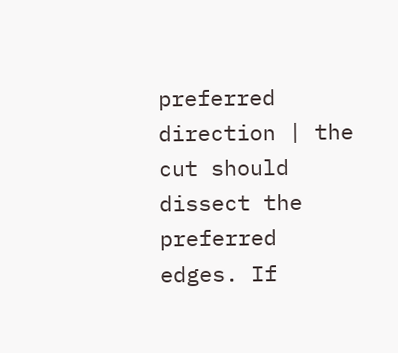preferred direction | the cut should dissect the preferred edges. If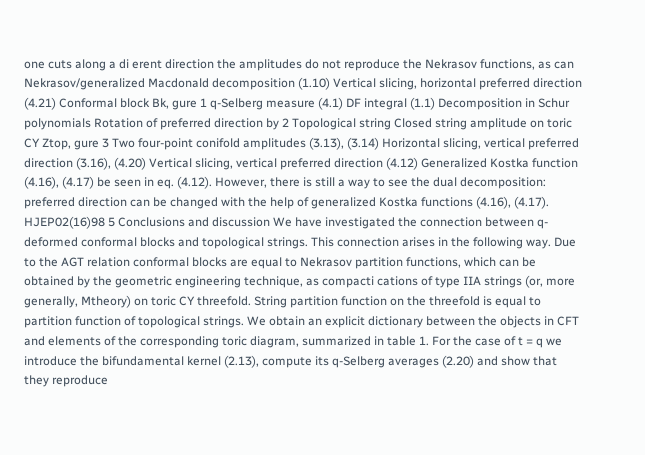one cuts along a di erent direction the amplitudes do not reproduce the Nekrasov functions, as can Nekrasov/generalized Macdonald decomposition (1.10) Vertical slicing, horizontal preferred direction (4.21) Conformal block Bk, gure 1 q-Selberg measure (4.1) DF integral (1.1) Decomposition in Schur polynomials Rotation of preferred direction by 2 Topological string Closed string amplitude on toric CY Ztop, gure 3 Two four-point conifold amplitudes (3.13), (3.14) Horizontal slicing, vertical preferred direction (3.16), (4.20) Vertical slicing, vertical preferred direction (4.12) Generalized Kostka function (4.16), (4.17) be seen in eq. (4.12). However, there is still a way to see the dual decomposition: preferred direction can be changed with the help of generalized Kostka functions (4.16), (4.17). HJEP02(16)98 5 Conclusions and discussion We have investigated the connection between q-deformed conformal blocks and topological strings. This connection arises in the following way. Due to the AGT relation conformal blocks are equal to Nekrasov partition functions, which can be obtained by the geometric engineering technique, as compacti cations of type IIA strings (or, more generally, Mtheory) on toric CY threefold. String partition function on the threefold is equal to partition function of topological strings. We obtain an explicit dictionary between the objects in CFT and elements of the corresponding toric diagram, summarized in table 1. For the case of t = q we introduce the bifundamental kernel (2.13), compute its q-Selberg averages (2.20) and show that they reproduce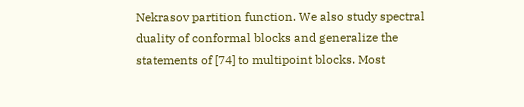Nekrasov partition function. We also study spectral duality of conformal blocks and generalize the statements of [74] to multipoint blocks. Most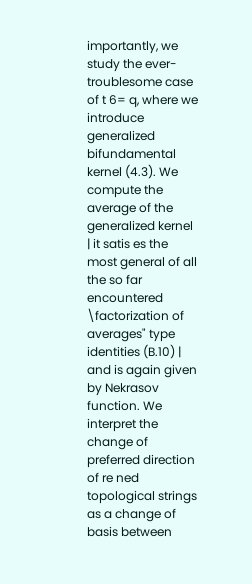importantly, we study the ever-troublesome case of t 6= q, where we introduce generalized bifundamental kernel (4.3). We compute the average of the generalized kernel | it satis es the most general of all the so far encountered \factorization of averages" type identities (B.10) | and is again given by Nekrasov function. We interpret the change of preferred direction of re ned topological strings as a change of basis between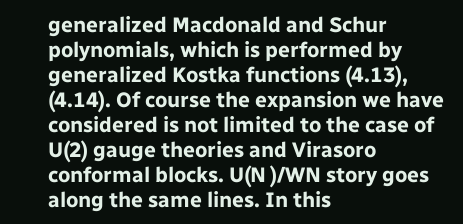generalized Macdonald and Schur polynomials, which is performed by generalized Kostka functions (4.13), (4.14). Of course the expansion we have considered is not limited to the case of U(2) gauge theories and Virasoro conformal blocks. U(N )/WN story goes along the same lines. In this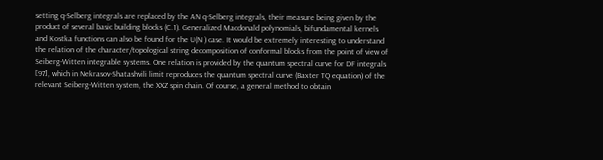setting q-Selberg integrals are replaced by the AN q-Selberg integrals, their measure being given by the product of several basic building blocks (C.1). Generalized Macdonald polynomials, bifundamental kernels and Kostka functions can also be found for the U(N ) case. It would be extremely interesting to understand the relation of the character/topological string decomposition of conformal blocks from the point of view of Seiberg-Witten integrable systems. One relation is provided by the quantum spectral curve for DF integrals [97], which in Nekrasov-Shatashvili limit reproduces the quantum spectral curve (Baxter TQ equation) of the relevant Seiberg-Witten system, the XXZ spin chain. Of course, a general method to obtain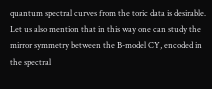quantum spectral curves from the toric data is desirable. Let us also mention that in this way one can study the mirror symmetry between the B-model CY, encoded in the spectral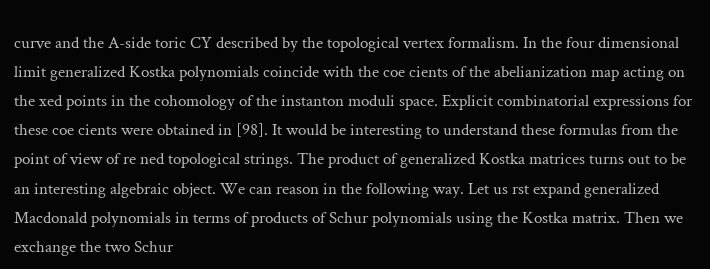curve and the A-side toric CY described by the topological vertex formalism. In the four dimensional limit generalized Kostka polynomials coincide with the coe cients of the abelianization map acting on the xed points in the cohomology of the instanton moduli space. Explicit combinatorial expressions for these coe cients were obtained in [98]. It would be interesting to understand these formulas from the point of view of re ned topological strings. The product of generalized Kostka matrices turns out to be an interesting algebraic object. We can reason in the following way. Let us rst expand generalized Macdonald polynomials in terms of products of Schur polynomials using the Kostka matrix. Then we exchange the two Schur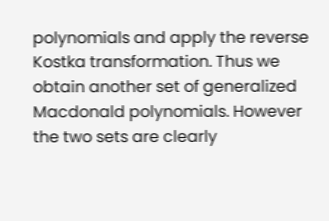polynomials and apply the reverse Kostka transformation. Thus we obtain another set of generalized Macdonald polynomials. However the two sets are clearly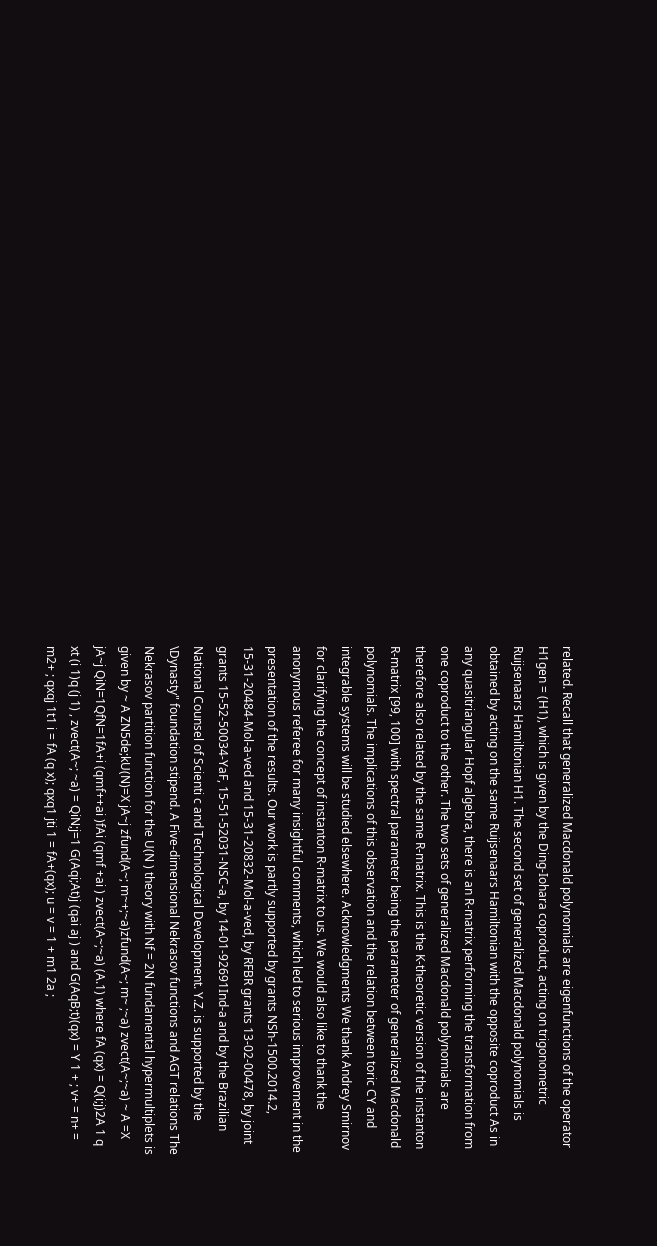related. Recall that generalized Macdonald polynomials are eigenfunctions of the operator H1gen = (H1), which is given by the Ding-Iohara coproduct, acting on trigonometric Ruijsenaars Hamiltonian H1. The second set of generalized Macdonald polynomials is obtained by acting on the same Ruijsenaars Hamiltonian with the opposite coproduct As in any quasitriangular Hopf algebra, there is an R-matrix performing the transformation from one coproduct to the other. The two sets of generalized Macdonald polynomials are therefore also related by the same R-matrix. This is the K-theoretic version of the instanton R-matrix [99, 100] with spectral parameter being the parameter of generalized Macdonald polynomials. The implications of this observation and the relation between toric CY and integrable systems will be studied elsewhere. Acknowledgments We thank Andrey Smirnov for clarifying the concept of instanton R-matrix to us. We would also like to thank the anonymous referee for many insightful comments, which led to serious improvement in the presentation of the results. Our work is partly supported by grants NSh-1500.2014.2, 15-31-20484-Mol-a-ved and 15-31-20832-Mol-a-ved, by RFBR grants 13-02-00478, by joint grants 15-52-50034-YaF, 15-51-52031-NSC-a, by 14-01-92691Ind-a and by the Brazilian National Counsel of Scienti c and Technological Development. Y.Z. is supported by the \Dynasty" foundation stipend. A Five-dimensional Nekrasov functions and AGT relations The Nekrasov partition function for the U(N ) theory with Nf = 2N fundamental hypermultiplets is given by ~ A ZN5de;kU(N)=X jA~j zfund(A~; m~+;~a)zfund(A~; m~ ;~a) zvect(A~;~a) ~ A =X jA~j QiN=1QfN=1fA+i (qmf++ai )fAi (qmf +ai ) zvect(A~;~a) (A.1) where fA (qx) = Q(i;j)2A 1 q xt (i 1)q (j 1) , zvect(A~; ~a) = QiN;j=1 G(Aqi;At)j (qai aj ) and G(AqB;t)(qx) = Y 1 + ; v+ = n+ = m2+ ; qxqj 1t1 i = fA (q x); qxq1 jti 1 = fA+(qx); u = v = 1 + m1 2a ;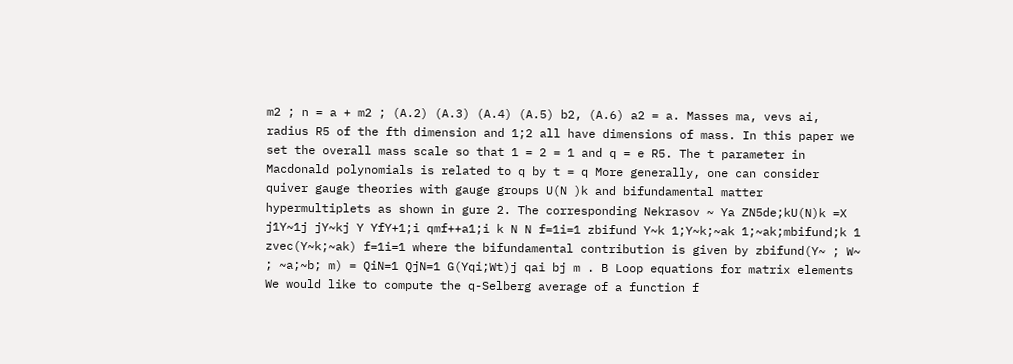m2 ; n = a + m2 ; (A.2) (A.3) (A.4) (A.5) b2, (A.6) a2 = a. Masses ma, vevs ai, radius R5 of the fth dimension and 1;2 all have dimensions of mass. In this paper we set the overall mass scale so that 1 = 2 = 1 and q = e R5. The t parameter in Macdonald polynomials is related to q by t = q More generally, one can consider quiver gauge theories with gauge groups U(N )k and bifundamental matter hypermultiplets as shown in gure 2. The corresponding Nekrasov ~ Ya ZN5de;kU(N)k =X j1Y~1j jY~kj Y YfY+1;i qmf++a1;i k N N f=1i=1 zbifund Y~k 1;Y~k;~ak 1;~ak;mbifund;k 1 zvec(Y~k;~ak) f=1i=1 where the bifundamental contribution is given by zbifund(Y~ ; W~ ; ~a;~b; m) = QiN=1 QjN=1 G(Yqi;Wt)j qai bj m . B Loop equations for matrix elements We would like to compute the q-Selberg average of a function f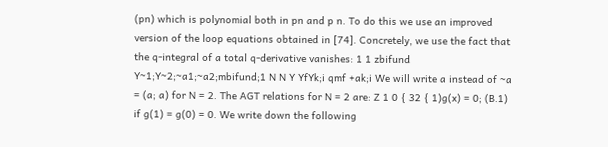(pn) which is polynomial both in pn and p n. To do this we use an improved version of the loop equations obtained in [74]. Concretely, we use the fact that the q-integral of a total q-derivative vanishes: 1 1 zbifund Y~1;Y~2;~a1;~a2;mbifund;1 N N Y YfYk;i qmf +ak;i We will write a instead of ~a = (a; a) for N = 2. The AGT relations for N = 2 are: Z 1 0 { 32 { 1)g(x) = 0; (B.1) if g(1) = g(0) = 0. We write down the following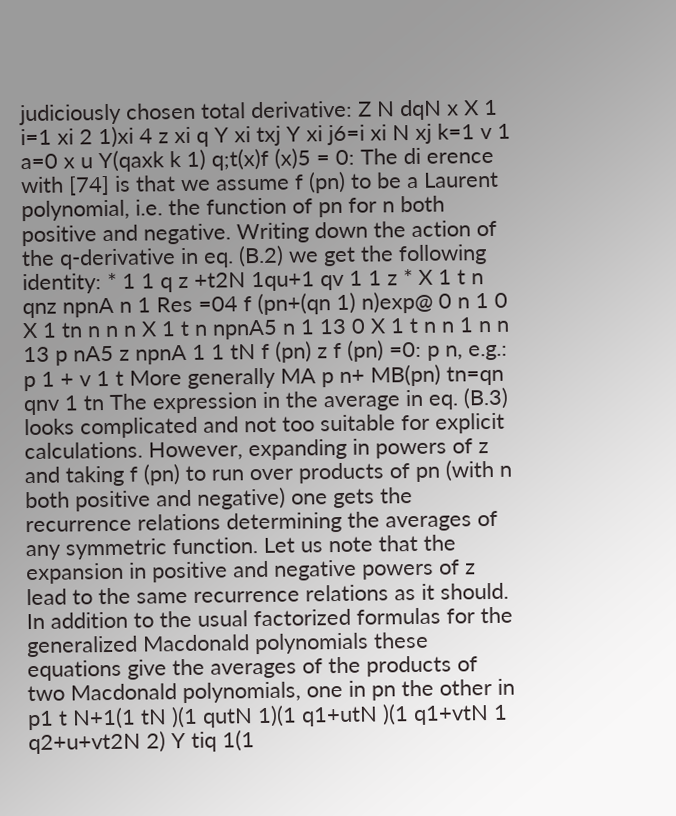judiciously chosen total derivative: Z N dqN x X 1 i=1 xi 2 1)xi 4 z xi q Y xi txj Y xi j6=i xi N xj k=1 v 1 a=0 x u Y(qaxk k 1) q;t(x)f (x)5 = 0: The di erence with [74] is that we assume f (pn) to be a Laurent polynomial, i.e. the function of pn for n both positive and negative. Writing down the action of the q-derivative in eq. (B.2) we get the following identity: * 1 1 q z +t2N 1qu+1 qv 1 1 z * X 1 t n qnz npnA n 1 Res =04 f (pn+(qn 1) n)exp@ 0 n 1 0 X 1 tn n n n X 1 t n npnA5 n 1 13 0 X 1 t n n 1 n n 13 p nA5 z npnA 1 1 tN f (pn) z f (pn) =0: p n, e.g.: p 1 + v 1 t More generally MA p n+ MB(pn) tn=qn qnv 1 tn The expression in the average in eq. (B.3) looks complicated and not too suitable for explicit calculations. However, expanding in powers of z and taking f (pn) to run over products of pn (with n both positive and negative) one gets the recurrence relations determining the averages of any symmetric function. Let us note that the expansion in positive and negative powers of z lead to the same recurrence relations as it should. In addition to the usual factorized formulas for the generalized Macdonald polynomials these equations give the averages of the products of two Macdonald polynomials, one in pn the other in p1 t N+1(1 tN )(1 qutN 1)(1 q1+utN )(1 q1+vtN 1 q2+u+vt2N 2) Y tiq 1(1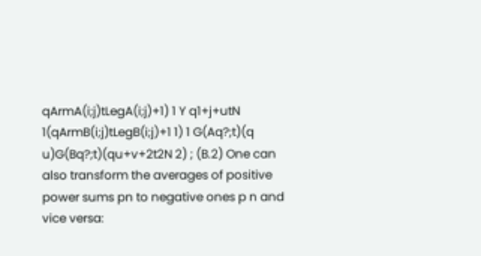qArmA(i;j)tLegA(i;j)+1) 1 Y q1+j+utN 1(qArmB(i;j)tLegB(i;j)+1 1) 1 G(Aq?;t)(q u)G(Bq?;t)(qu+v+2t2N 2) ; (B.2) One can also transform the averages of positive power sums pn to negative ones p n and vice versa: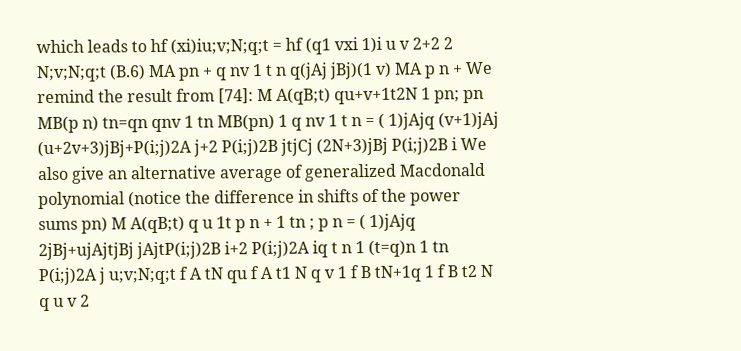which leads to hf (xi)iu;v;N;q;t = hf (q1 vxi 1)i u v 2+2 2 N;v;N;q;t (B.6) MA pn + q nv 1 t n q(jAj jBj)(1 v) MA p n + We remind the result from [74]: M A(qB;t) qu+v+1t2N 1 pn; pn MB(p n) tn=qn qnv 1 tn MB(pn) 1 q nv 1 t n = ( 1)jAjq (v+1)jAj (u+2v+3)jBj+P(i;j)2A j+2 P(i;j)2B jtjCj (2N+3)jBj P(i;j)2B i We also give an alternative average of generalized Macdonald polynomial (notice the difference in shifts of the power sums pn) M A(qB;t) q u 1t p n + 1 tn ; p n = ( 1)jAjq 2jBj+ujAjtjBj jAjtP(i;j)2B i+2 P(i;j)2A iq t n 1 (t=q)n 1 tn P(i;j)2A j u;v;N;q;t f A tN qu f A t1 N q v 1 f B tN+1q 1 f B t2 N q u v 2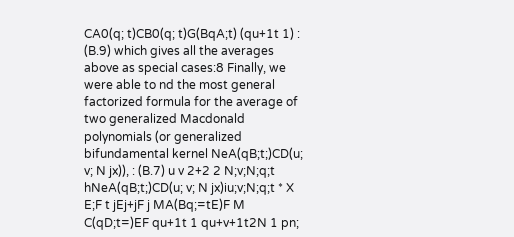CA0(q; t)CB0(q; t)G(BqA;t) (qu+1t 1) : (B.9) which gives all the averages above as special cases:8 Finally, we were able to nd the most general factorized formula for the average of two generalized Macdonald polynomials (or generalized bifundamental kernel NeA(qB;t;)CD(u; v; N jx)), : (B.7) u v 2+2 2 N;v;N;q;t hNeA(qB;t;)CD(u; v; N jx)iu;v;N;q;t * X E;F t jEj+jF j MA(Bq;=tE)F M C(qD;t=)EF qu+1t 1 qu+v+1t2N 1 pn;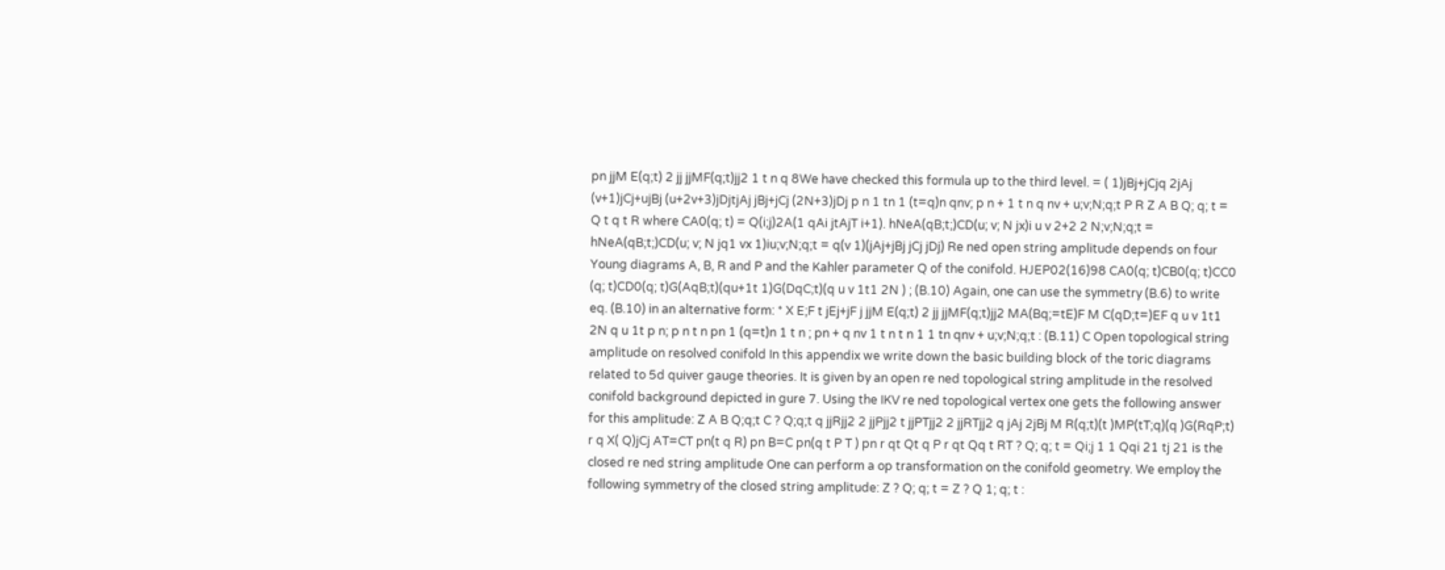pn jjM E(q;t) 2 jj jjMF(q;t)jj2 1 t n q 8We have checked this formula up to the third level. = ( 1)jBj+jCjq 2jAj (v+1)jCj+ujBj (u+2v+3)jDjtjAj jBj+jCj (2N+3)jDj p n 1 tn 1 (t=q)n qnv; p n + 1 t n q nv + u;v;N;q;t P R Z A B Q; q; t = Q t q t R where CA0(q; t) = Q(i;j)2A(1 qAi jtAjT i+1). hNeA(qB;t;)CD(u; v; N jx)i u v 2+2 2 N;v;N;q;t = hNeA(qB;t;)CD(u; v; N jq1 vx 1)iu;v;N;q;t = q(v 1)(jAj+jBj jCj jDj) Re ned open string amplitude depends on four Young diagrams A, B, R and P and the Kahler parameter Q of the conifold. HJEP02(16)98 CA0(q; t)CB0(q; t)CC0 (q; t)CD0(q; t)G(AqB;t)(qu+1t 1)G(DqC;t)(q u v 1t1 2N ) ; (B.10) Again, one can use the symmetry (B.6) to write eq. (B.10) in an alternative form: * X E;F t jEj+jF j jjM E(q;t) 2 jj jjMF(q;t)jj2 MA(Bq;=tE)F M C(qD;t=)EF q u v 1t1 2N q u 1t p n; p n t n pn 1 (q=t)n 1 t n ; pn + q nv 1 t n t n 1 1 tn qnv + u;v;N;q;t : (B.11) C Open topological string amplitude on resolved conifold In this appendix we write down the basic building block of the toric diagrams related to 5d quiver gauge theories. It is given by an open re ned topological string amplitude in the resolved conifold background depicted in gure 7. Using the IKV re ned topological vertex one gets the following answer for this amplitude: Z A B Q;q;t C ? Q;q;t q jjRjj2 2 jjPjj2 t jjPTjj2 2 jjRTjj2 q jAj 2jBj M R(q;t)(t )MP(tT;q)(q )G(RqP;t) r q X( Q)jCj AT=CT pn(t q R) pn B=C pn(q t P T ) pn r qt Qt q P r qt Qq t RT ? Q; q; t = Qi;j 1 1 Qqi 21 tj 21 is the closed re ned string amplitude One can perform a op transformation on the conifold geometry. We employ the following symmetry of the closed string amplitude: Z ? Q; q; t = Z ? Q 1; q; t :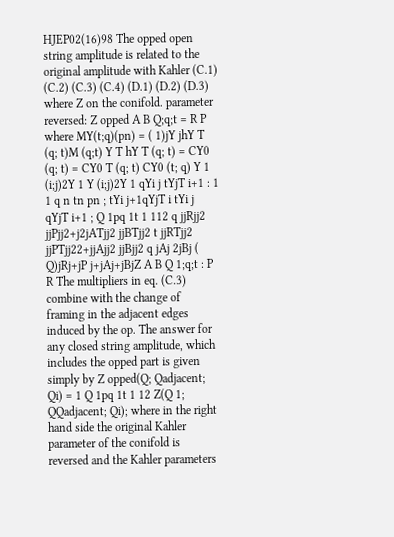HJEP02(16)98 The opped open string amplitude is related to the original amplitude with Kahler (C.1) (C.2) (C.3) (C.4) (D.1) (D.2) (D.3) where Z on the conifold. parameter reversed: Z opped A B Q;q;t = R P where MY(t;q)(pn) = ( 1)jY jhY T (q; t)M (q;t) Y T hY T (q; t) = CY0 (q; t) = CY0 T (q; t) CY0 (t; q) Y 1 (i;j)2Y 1 Y (i;j)2Y 1 qYi j tYjT i+1 : 1 1 q n tn pn ; tYi j+1qYjT i tYi j qYjT i+1 ; Q 1pq 1t 1 112 q jjRjj2 jjPjj2+j2jATjj2 jjBTjj2 t jjRTjj2 jjPTjj22+jjAjj2 jjBjj2 q jAj 2jBj ( Q)jRj+jP j+jAj+jBjZ A B Q 1;q;t : P R The multipliers in eq. (C.3) combine with the change of framing in the adjacent edges induced by the op. The answer for any closed string amplitude, which includes the opped part is given simply by Z opped(Q; Qadjacent; Qi) = 1 Q 1pq 1t 1 12 Z(Q 1; QQadjacent; Qi); where in the right hand side the original Kahler parameter of the conifold is reversed and the Kahler parameters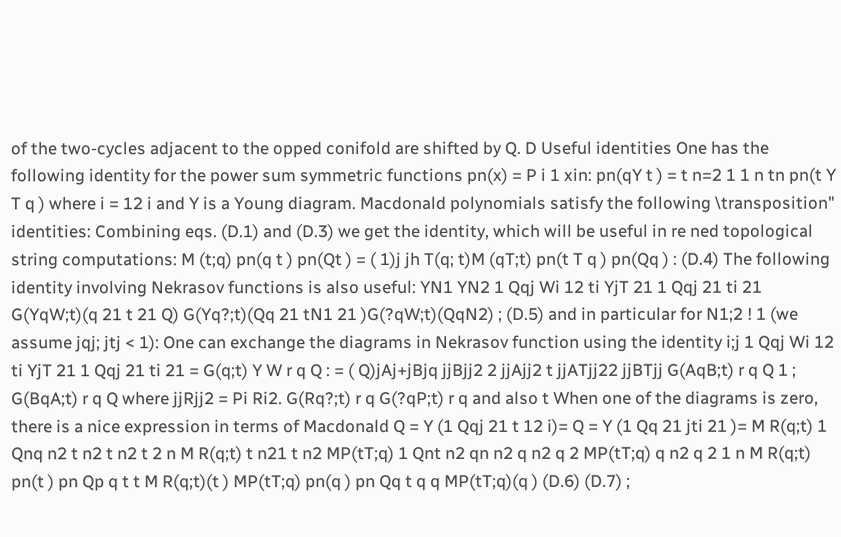of the two-cycles adjacent to the opped conifold are shifted by Q. D Useful identities One has the following identity for the power sum symmetric functions pn(x) = P i 1 xin: pn(qY t ) = t n=2 1 1 n tn pn(t Y T q ) where i = 12 i and Y is a Young diagram. Macdonald polynomials satisfy the following \transposition" identities: Combining eqs. (D.1) and (D.3) we get the identity, which will be useful in re ned topological string computations: M (t;q) pn(q t ) pn(Qt ) = ( 1)j jh T(q; t)M (qT;t) pn(t T q ) pn(Qq ) : (D.4) The following identity involving Nekrasov functions is also useful: YN1 YN2 1 Qqj Wi 12 ti YjT 21 1 Qqj 21 ti 21 G(YqW;t)(q 21 t 21 Q) G(Yq?;t)(Qq 21 tN1 21 )G(?qW;t)(QqN2) ; (D.5) and in particular for N1;2 ! 1 (we assume jqj; jtj < 1): One can exchange the diagrams in Nekrasov function using the identity i;j 1 Qqj Wi 12 ti YjT 21 1 Qqj 21 ti 21 = G(q;t) Y W r q Q : = ( Q)jAj+jBjq jjBjj2 2 jjAjj2 t jjATjj22 jjBTjj G(AqB;t) r q Q 1 ; G(BqA;t) r q Q where jjRjj2 = Pi Ri2. G(Rq?;t) r q G(?qP;t) r q and also t When one of the diagrams is zero, there is a nice expression in terms of Macdonald Q = Y (1 Qqj 21 t 12 i)= Q = Y (1 Qq 21 jti 21 )= M R(q;t) 1 Qnq n2 t n2 t n2 t 2 n M R(q;t) t n21 t n2 MP(tT;q) 1 Qnt n2 qn n2 q n2 q 2 MP(tT;q) q n2 q 2 1 n M R(q;t) pn(t ) pn Qp q t t M R(q;t)(t ) MP(tT;q) pn(q ) pn Qq t q q MP(tT;q)(q ) (D.6) (D.7) ;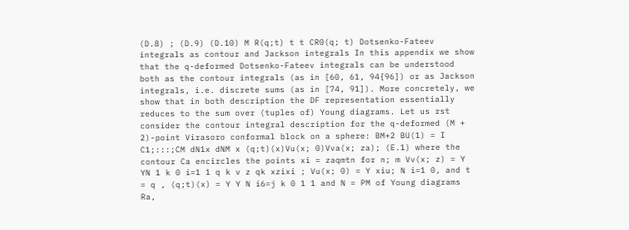(D.8) ; (D.9) (D.10) M R(q;t) t t CR0(q; t) Dotsenko-Fateev integrals as contour and Jackson integrals In this appendix we show that the q-deformed Dotsenko-Fateev integrals can be understood both as the contour integrals (as in [60, 61, 94{96]) or as Jackson integrals, i.e. discrete sums (as in [74, 91]). More concretely, we show that in both description the DF representation essentially reduces to the sum over (tuples of) Young diagrams. Let us rst consider the contour integral description for the q-deformed (M + 2)-point Virasoro conformal block on a sphere: BM+2 BU(1) = I C1;:::;CM dN1x dNM x (q;t)(x)Vu(x; 0)Vva(x; za); (E.1) where the contour Ca encircles the points xi = zaqmtn for n; m Vv(x; z) = Y YN 1 k 0 i=1 1 q k v z qk xzixi ; Vu(x; 0) = Y xiu; N i=1 0, and t = q , (q;t)(x) = Y Y N i6=j k 0 1 1 and N = PM of Young diagrams Ra,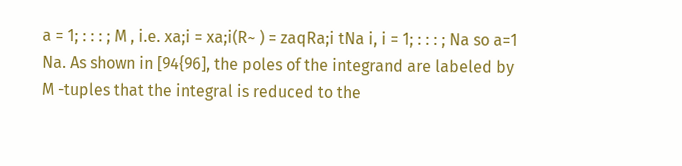a = 1; : : : ; M , i.e. xa;i = xa;i(R~ ) = zaqRa;i tNa i, i = 1; : : : ; Na so a=1 Na. As shown in [94{96], the poles of the integrand are labeled by M -tuples that the integral is reduced to the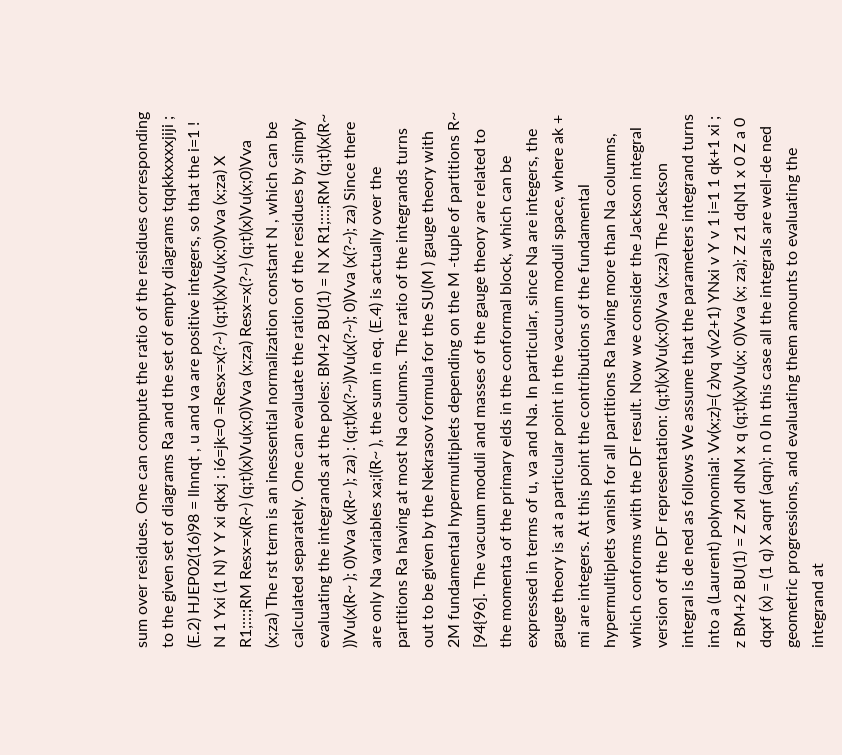sum over residues. One can compute the ratio of the residues corresponding to the given set of diagrams Ra and the set of empty diagrams tqqkkxxxxjiji ; (E.2) HJEP02(16)98 = llnnqt , u and va are positive integers, so that the i=1 ! N 1 Yxi (1 N) Y Y xi qkxj : i6=jk=0 =Resx=x(?~) (q;t)(x)Vu(x;0)Vva (x;za) X R1;:::;RM Resx=x(R~) (q;t)(x)Vu(x;0)Vva (x;za) Resx=x(?~) (q;t)(x)Vu(x;0)Vva (x;za) The rst term is an inessential normalization constant N , which can be calculated separately. One can evaluate the ration of the residues by simply evaluating the integrands at the poles: BM+2 BU(1) = N X R1;:::;RM (q;t)(x(R~ ))Vu(x(R~ ); 0)Vva (x(R~ ); za) : (q;t)(x(?~))Vu(x(?~); 0)Vva (x(?~); za) Since there are only Na variables xa;i(R~ ), the sum in eq. (E.4) is actually over the partitions Ra having at most Na columns. The ratio of the integrands turns out to be given by the Nekrasov formula for the SU(M ) gauge theory with 2M fundamental hypermultiplets depending on the M -tuple of partitions R~ [94{96]. The vacuum moduli and masses of the gauge theory are related to the momenta of the primary elds in the conformal block, which can be expressed in terms of u, va and Na. In particular, since Na are integers, the gauge theory is at a particular point in the vacuum moduli space, where ak + mi are integers. At this point the contributions of the fundamental hypermultiplets vanish for all partitions Ra having more than Na columns, which conforms with the DF result. Now we consider the Jackson integral version of the DF representation: (q;t)(x)Vu(x;0)Vva (x;za) The Jackson integral is de ned as follows We assume that the parameters integrand turns into a (Laurent) polynomial: Vv(x;z)=( z)vq v(v2+1) YNxi v Y v 1 i=1 1 qk+1 xi ; z BM+2 BU(1) = Z zM dNM x q (q;t)(x)Vu(x; 0)Vva (x; za); Z z1 dqN1 x 0 Z a 0 dqxf (x) = (1 q) X aqnf (aqn): n 0 In this case all the integrals are well-de ned geometric progressions, and evaluating them amounts to evaluating the integrand at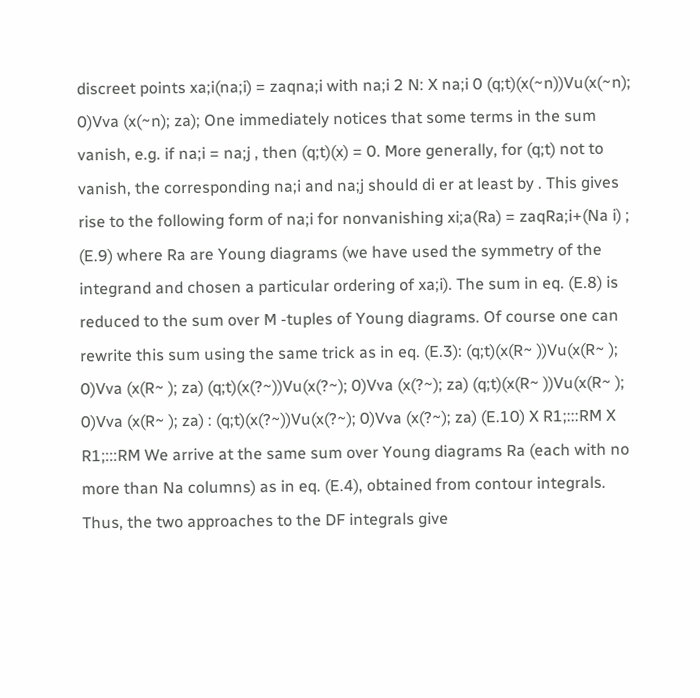discreet points xa;i(na;i) = zaqna;i with na;i 2 N: X na;i 0 (q;t)(x(~n))Vu(x(~n); 0)Vva (x(~n); za); One immediately notices that some terms in the sum vanish, e.g. if na;i = na;j , then (q;t)(x) = 0. More generally, for (q;t) not to vanish, the corresponding na;i and na;j should di er at least by . This gives rise to the following form of na;i for nonvanishing xi;a(Ra) = zaqRa;i+(Na i) ; (E.9) where Ra are Young diagrams (we have used the symmetry of the integrand and chosen a particular ordering of xa;i). The sum in eq. (E.8) is reduced to the sum over M -tuples of Young diagrams. Of course one can rewrite this sum using the same trick as in eq. (E.3): (q;t)(x(R~ ))Vu(x(R~ ); 0)Vva (x(R~ ); za) (q;t)(x(?~))Vu(x(?~); 0)Vva (x(?~); za) (q;t)(x(R~ ))Vu(x(R~ ); 0)Vva (x(R~ ); za) : (q;t)(x(?~))Vu(x(?~); 0)Vva (x(?~); za) (E.10) X R1;:::RM X R1;:::RM We arrive at the same sum over Young diagrams Ra (each with no more than Na columns) as in eq. (E.4), obtained from contour integrals. Thus, the two approaches to the DF integrals give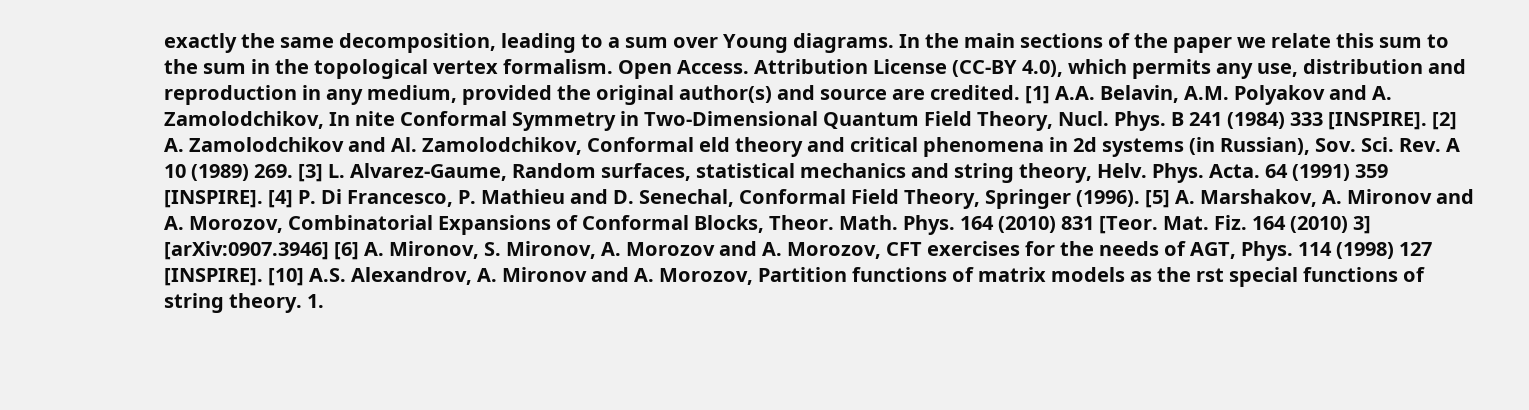exactly the same decomposition, leading to a sum over Young diagrams. In the main sections of the paper we relate this sum to the sum in the topological vertex formalism. Open Access. Attribution License (CC-BY 4.0), which permits any use, distribution and reproduction in any medium, provided the original author(s) and source are credited. [1] A.A. Belavin, A.M. Polyakov and A. Zamolodchikov, In nite Conformal Symmetry in Two-Dimensional Quantum Field Theory, Nucl. Phys. B 241 (1984) 333 [INSPIRE]. [2] A. Zamolodchikov and Al. Zamolodchikov, Conformal eld theory and critical phenomena in 2d systems (in Russian), Sov. Sci. Rev. A 10 (1989) 269. [3] L. Alvarez-Gaume, Random surfaces, statistical mechanics and string theory, Helv. Phys. Acta. 64 (1991) 359 [INSPIRE]. [4] P. Di Francesco, P. Mathieu and D. Senechal, Conformal Field Theory, Springer (1996). [5] A. Marshakov, A. Mironov and A. Morozov, Combinatorial Expansions of Conformal Blocks, Theor. Math. Phys. 164 (2010) 831 [Teor. Mat. Fiz. 164 (2010) 3] [arXiv:0907.3946] [6] A. Mironov, S. Mironov, A. Morozov and A. Morozov, CFT exercises for the needs of AGT, Phys. 114 (1998) 127 [INSPIRE]. [10] A.S. Alexandrov, A. Mironov and A. Morozov, Partition functions of matrix models as the rst special functions of string theory. 1.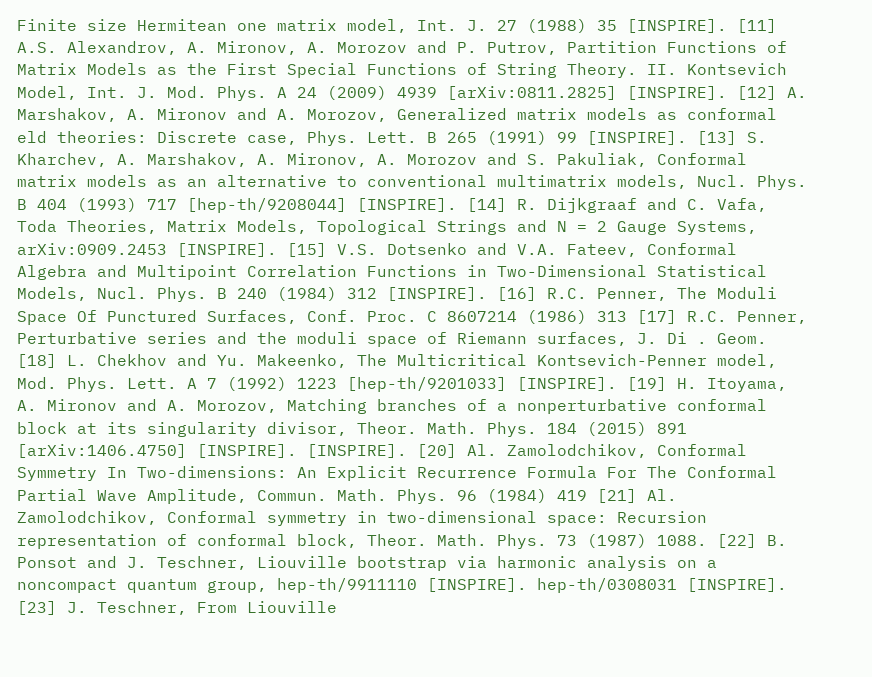Finite size Hermitean one matrix model, Int. J. 27 (1988) 35 [INSPIRE]. [11] A.S. Alexandrov, A. Mironov, A. Morozov and P. Putrov, Partition Functions of Matrix Models as the First Special Functions of String Theory. II. Kontsevich Model, Int. J. Mod. Phys. A 24 (2009) 4939 [arXiv:0811.2825] [INSPIRE]. [12] A. Marshakov, A. Mironov and A. Morozov, Generalized matrix models as conformal eld theories: Discrete case, Phys. Lett. B 265 (1991) 99 [INSPIRE]. [13] S. Kharchev, A. Marshakov, A. Mironov, A. Morozov and S. Pakuliak, Conformal matrix models as an alternative to conventional multimatrix models, Nucl. Phys. B 404 (1993) 717 [hep-th/9208044] [INSPIRE]. [14] R. Dijkgraaf and C. Vafa, Toda Theories, Matrix Models, Topological Strings and N = 2 Gauge Systems, arXiv:0909.2453 [INSPIRE]. [15] V.S. Dotsenko and V.A. Fateev, Conformal Algebra and Multipoint Correlation Functions in Two-Dimensional Statistical Models, Nucl. Phys. B 240 (1984) 312 [INSPIRE]. [16] R.C. Penner, The Moduli Space Of Punctured Surfaces, Conf. Proc. C 8607214 (1986) 313 [17] R.C. Penner, Perturbative series and the moduli space of Riemann surfaces, J. Di . Geom. [18] L. Chekhov and Yu. Makeenko, The Multicritical Kontsevich-Penner model, Mod. Phys. Lett. A 7 (1992) 1223 [hep-th/9201033] [INSPIRE]. [19] H. Itoyama, A. Mironov and A. Morozov, Matching branches of a nonperturbative conformal block at its singularity divisor, Theor. Math. Phys. 184 (2015) 891 [arXiv:1406.4750] [INSPIRE]. [INSPIRE]. [20] Al. Zamolodchikov, Conformal Symmetry In Two-dimensions: An Explicit Recurrence Formula For The Conformal Partial Wave Amplitude, Commun. Math. Phys. 96 (1984) 419 [21] Al. Zamolodchikov, Conformal symmetry in two-dimensional space: Recursion representation of conformal block, Theor. Math. Phys. 73 (1987) 1088. [22] B. Ponsot and J. Teschner, Liouville bootstrap via harmonic analysis on a noncompact quantum group, hep-th/9911110 [INSPIRE]. hep-th/0308031 [INSPIRE]. [23] J. Teschner, From Liouville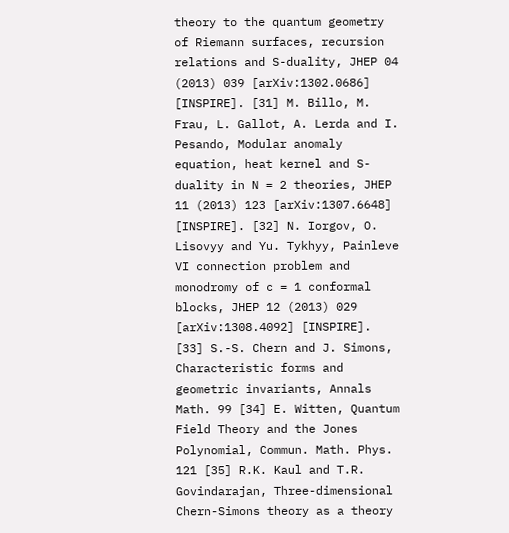theory to the quantum geometry of Riemann surfaces, recursion relations and S-duality, JHEP 04 (2013) 039 [arXiv:1302.0686] [INSPIRE]. [31] M. Billo, M. Frau, L. Gallot, A. Lerda and I. Pesando, Modular anomaly equation, heat kernel and S-duality in N = 2 theories, JHEP 11 (2013) 123 [arXiv:1307.6648] [INSPIRE]. [32] N. Iorgov, O. Lisovyy and Yu. Tykhyy, Painleve VI connection problem and monodromy of c = 1 conformal blocks, JHEP 12 (2013) 029 [arXiv:1308.4092] [INSPIRE]. [33] S.-S. Chern and J. Simons, Characteristic forms and geometric invariants, Annals Math. 99 [34] E. Witten, Quantum Field Theory and the Jones Polynomial, Commun. Math. Phys. 121 [35] R.K. Kaul and T.R. Govindarajan, Three-dimensional Chern-Simons theory as a theory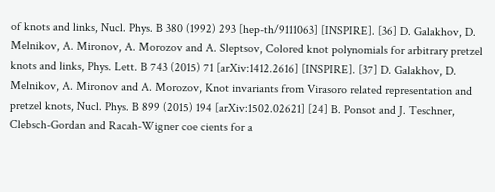of knots and links, Nucl. Phys. B 380 (1992) 293 [hep-th/9111063] [INSPIRE]. [36] D. Galakhov, D. Melnikov, A. Mironov, A. Morozov and A. Sleptsov, Colored knot polynomials for arbitrary pretzel knots and links, Phys. Lett. B 743 (2015) 71 [arXiv:1412.2616] [INSPIRE]. [37] D. Galakhov, D. Melnikov, A. Mironov and A. Morozov, Knot invariants from Virasoro related representation and pretzel knots, Nucl. Phys. B 899 (2015) 194 [arXiv:1502.02621] [24] B. Ponsot and J. Teschner, Clebsch-Gordan and Racah-Wigner coe cients for a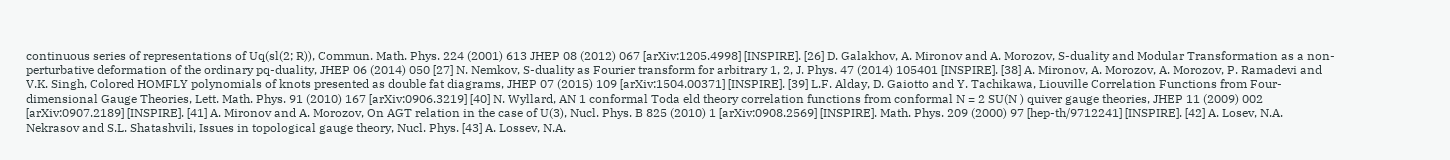continuous series of representations of Uq(sl(2; R)), Commun. Math. Phys. 224 (2001) 613 JHEP 08 (2012) 067 [arXiv:1205.4998] [INSPIRE]. [26] D. Galakhov, A. Mironov and A. Morozov, S-duality and Modular Transformation as a non-perturbative deformation of the ordinary pq-duality, JHEP 06 (2014) 050 [27] N. Nemkov, S-duality as Fourier transform for arbitrary 1, 2, J. Phys. 47 (2014) 105401 [INSPIRE]. [38] A. Mironov, A. Morozov, A. Morozov, P. Ramadevi and V.K. Singh, Colored HOMFLY polynomials of knots presented as double fat diagrams, JHEP 07 (2015) 109 [arXiv:1504.00371] [INSPIRE]. [39] L.F. Alday, D. Gaiotto and Y. Tachikawa, Liouville Correlation Functions from Four-dimensional Gauge Theories, Lett. Math. Phys. 91 (2010) 167 [arXiv:0906.3219] [40] N. Wyllard, AN 1 conformal Toda eld theory correlation functions from conformal N = 2 SU(N ) quiver gauge theories, JHEP 11 (2009) 002 [arXiv:0907.2189] [INSPIRE]. [41] A. Mironov and A. Morozov, On AGT relation in the case of U(3), Nucl. Phys. B 825 (2010) 1 [arXiv:0908.2569] [INSPIRE]. Math. Phys. 209 (2000) 97 [hep-th/9712241] [INSPIRE]. [42] A. Losev, N.A. Nekrasov and S.L. Shatashvili, Issues in topological gauge theory, Nucl. Phys. [43] A. Lossev, N.A.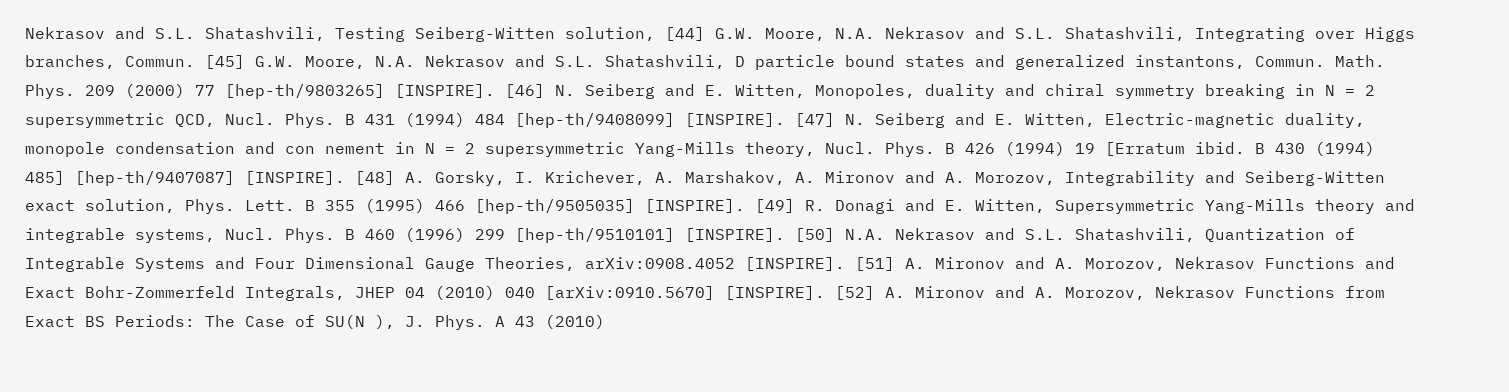Nekrasov and S.L. Shatashvili, Testing Seiberg-Witten solution, [44] G.W. Moore, N.A. Nekrasov and S.L. Shatashvili, Integrating over Higgs branches, Commun. [45] G.W. Moore, N.A. Nekrasov and S.L. Shatashvili, D particle bound states and generalized instantons, Commun. Math. Phys. 209 (2000) 77 [hep-th/9803265] [INSPIRE]. [46] N. Seiberg and E. Witten, Monopoles, duality and chiral symmetry breaking in N = 2 supersymmetric QCD, Nucl. Phys. B 431 (1994) 484 [hep-th/9408099] [INSPIRE]. [47] N. Seiberg and E. Witten, Electric-magnetic duality, monopole condensation and con nement in N = 2 supersymmetric Yang-Mills theory, Nucl. Phys. B 426 (1994) 19 [Erratum ibid. B 430 (1994) 485] [hep-th/9407087] [INSPIRE]. [48] A. Gorsky, I. Krichever, A. Marshakov, A. Mironov and A. Morozov, Integrability and Seiberg-Witten exact solution, Phys. Lett. B 355 (1995) 466 [hep-th/9505035] [INSPIRE]. [49] R. Donagi and E. Witten, Supersymmetric Yang-Mills theory and integrable systems, Nucl. Phys. B 460 (1996) 299 [hep-th/9510101] [INSPIRE]. [50] N.A. Nekrasov and S.L. Shatashvili, Quantization of Integrable Systems and Four Dimensional Gauge Theories, arXiv:0908.4052 [INSPIRE]. [51] A. Mironov and A. Morozov, Nekrasov Functions and Exact Bohr-Zommerfeld Integrals, JHEP 04 (2010) 040 [arXiv:0910.5670] [INSPIRE]. [52] A. Mironov and A. Morozov, Nekrasov Functions from Exact BS Periods: The Case of SU(N ), J. Phys. A 43 (2010)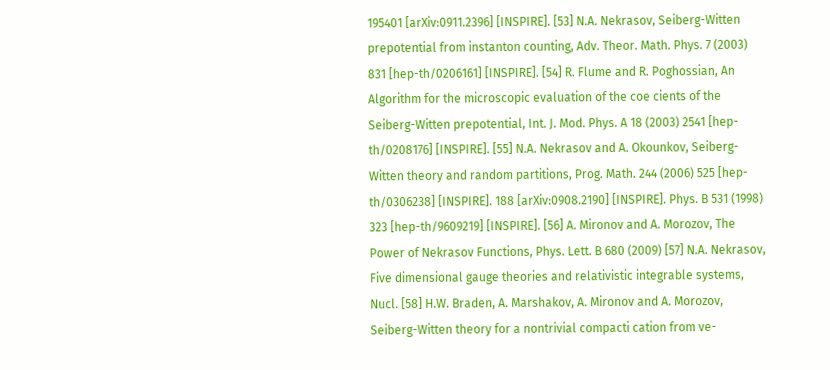195401 [arXiv:0911.2396] [INSPIRE]. [53] N.A. Nekrasov, Seiberg-Witten prepotential from instanton counting, Adv. Theor. Math. Phys. 7 (2003) 831 [hep-th/0206161] [INSPIRE]. [54] R. Flume and R. Poghossian, An Algorithm for the microscopic evaluation of the coe cients of the Seiberg-Witten prepotential, Int. J. Mod. Phys. A 18 (2003) 2541 [hep-th/0208176] [INSPIRE]. [55] N.A. Nekrasov and A. Okounkov, Seiberg-Witten theory and random partitions, Prog. Math. 244 (2006) 525 [hep-th/0306238] [INSPIRE]. 188 [arXiv:0908.2190] [INSPIRE]. Phys. B 531 (1998) 323 [hep-th/9609219] [INSPIRE]. [56] A. Mironov and A. Morozov, The Power of Nekrasov Functions, Phys. Lett. B 680 (2009) [57] N.A. Nekrasov, Five dimensional gauge theories and relativistic integrable systems, Nucl. [58] H.W. Braden, A. Marshakov, A. Mironov and A. Morozov, Seiberg-Witten theory for a nontrivial compacti cation from ve-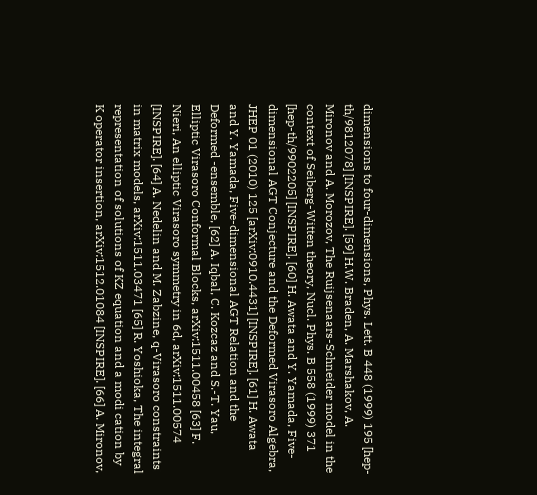dimensions to four-dimensions, Phys. Lett. B 448 (1999) 195 [hep-th/9812078] [INSPIRE]. [59] H.W. Braden, A. Marshakov, A. Mironov and A. Morozov, The Ruijsenaars-Schneider model in the context of Seiberg-Witten theory, Nucl. Phys. B 558 (1999) 371 [hep-th/9902205] [INSPIRE]. [60] H. Awata and Y. Yamada, Five-dimensional AGT Conjecture and the Deformed Virasoro Algebra, JHEP 01 (2010) 125 [arXiv:0910.4431] [INSPIRE]. [61] H. Awata and Y. Yamada, Five-dimensional AGT Relation and the Deformed -ensemble, [62] A. Iqbal, C. Kozcaz and S.-T. Yau, Elliptic Virasoro Conformal Blocks, arXiv:1511.00458 [63] F. Nieri, An elliptic Virasoro symmetry in 6d, arXiv:1511.00574 [INSPIRE]. [64] A. Nedelin and M. Zabzine, q-Virasoro constraints in matrix models, arXiv:1511.03471 [65] R. Yoshioka, The integral representation of solutions of KZ equation and a modi cation by K operator insertion, arXiv:1512.01084 [INSPIRE]. [66] A. Mironov,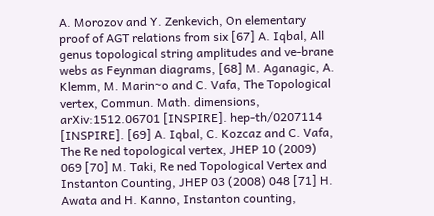A. Morozov and Y. Zenkevich, On elementary proof of AGT relations from six [67] A. Iqbal, All genus topological string amplitudes and ve-brane webs as Feynman diagrams, [68] M. Aganagic, A. Klemm, M. Marin~o and C. Vafa, The Topological vertex, Commun. Math. dimensions, arXiv:1512.06701 [INSPIRE]. hep-th/0207114 [INSPIRE]. [69] A. Iqbal, C. Kozcaz and C. Vafa, The Re ned topological vertex, JHEP 10 (2009) 069 [70] M. Taki, Re ned Topological Vertex and Instanton Counting, JHEP 03 (2008) 048 [71] H. Awata and H. Kanno, Instanton counting,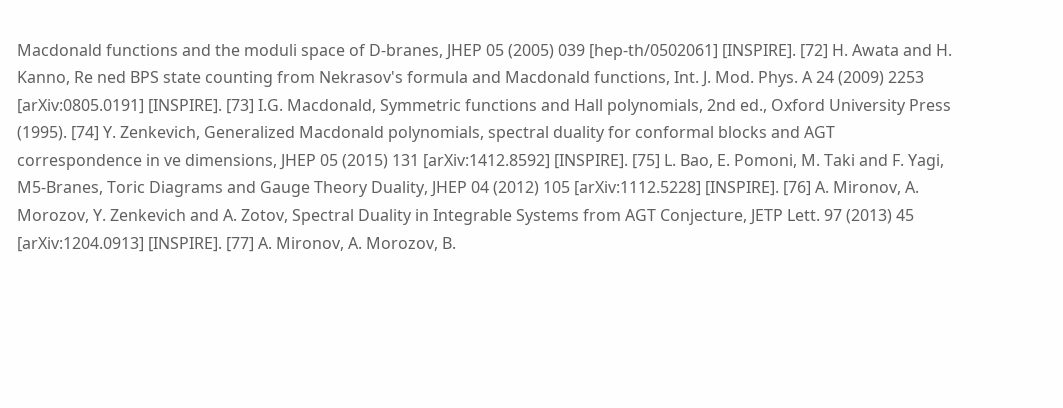Macdonald functions and the moduli space of D-branes, JHEP 05 (2005) 039 [hep-th/0502061] [INSPIRE]. [72] H. Awata and H. Kanno, Re ned BPS state counting from Nekrasov's formula and Macdonald functions, Int. J. Mod. Phys. A 24 (2009) 2253 [arXiv:0805.0191] [INSPIRE]. [73] I.G. Macdonald, Symmetric functions and Hall polynomials, 2nd ed., Oxford University Press (1995). [74] Y. Zenkevich, Generalized Macdonald polynomials, spectral duality for conformal blocks and AGT correspondence in ve dimensions, JHEP 05 (2015) 131 [arXiv:1412.8592] [INSPIRE]. [75] L. Bao, E. Pomoni, M. Taki and F. Yagi, M5-Branes, Toric Diagrams and Gauge Theory Duality, JHEP 04 (2012) 105 [arXiv:1112.5228] [INSPIRE]. [76] A. Mironov, A. Morozov, Y. Zenkevich and A. Zotov, Spectral Duality in Integrable Systems from AGT Conjecture, JETP Lett. 97 (2013) 45 [arXiv:1204.0913] [INSPIRE]. [77] A. Mironov, A. Morozov, B.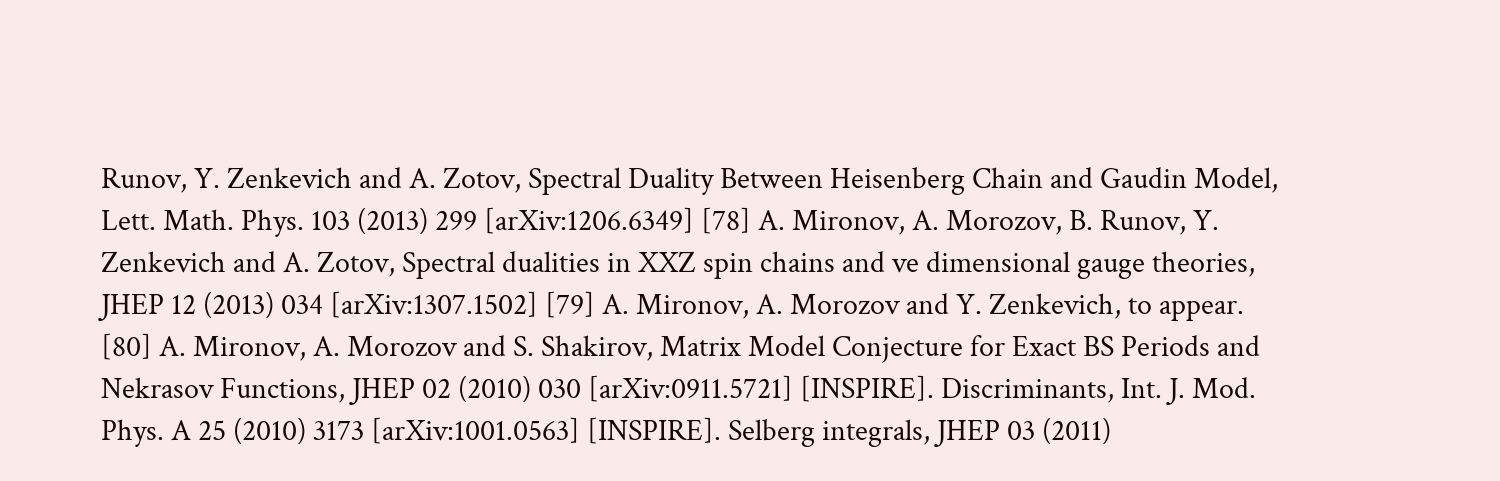Runov, Y. Zenkevich and A. Zotov, Spectral Duality Between Heisenberg Chain and Gaudin Model, Lett. Math. Phys. 103 (2013) 299 [arXiv:1206.6349] [78] A. Mironov, A. Morozov, B. Runov, Y. Zenkevich and A. Zotov, Spectral dualities in XXZ spin chains and ve dimensional gauge theories, JHEP 12 (2013) 034 [arXiv:1307.1502] [79] A. Mironov, A. Morozov and Y. Zenkevich, to appear. [80] A. Mironov, A. Morozov and S. Shakirov, Matrix Model Conjecture for Exact BS Periods and Nekrasov Functions, JHEP 02 (2010) 030 [arXiv:0911.5721] [INSPIRE]. Discriminants, Int. J. Mod. Phys. A 25 (2010) 3173 [arXiv:1001.0563] [INSPIRE]. Selberg integrals, JHEP 03 (2011)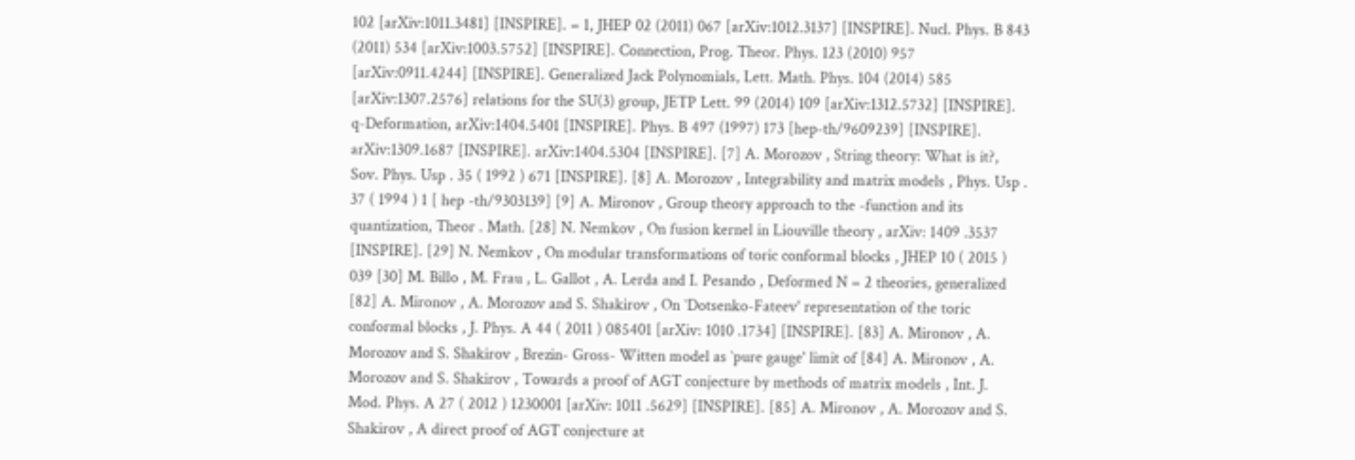102 [arXiv:1011.3481] [INSPIRE]. = 1, JHEP 02 (2011) 067 [arXiv:1012.3137] [INSPIRE]. Nucl. Phys. B 843 (2011) 534 [arXiv:1003.5752] [INSPIRE]. Connection, Prog. Theor. Phys. 123 (2010) 957 [arXiv:0911.4244] [INSPIRE]. Generalized Jack Polynomials, Lett. Math. Phys. 104 (2014) 585 [arXiv:1307.2576] relations for the SU(3) group, JETP Lett. 99 (2014) 109 [arXiv:1312.5732] [INSPIRE]. q-Deformation, arXiv:1404.5401 [INSPIRE]. Phys. B 497 (1997) 173 [hep-th/9609239] [INSPIRE]. arXiv:1309.1687 [INSPIRE]. arXiv:1404.5304 [INSPIRE]. [7] A. Morozov , String theory: What is it?, Sov. Phys. Usp . 35 ( 1992 ) 671 [INSPIRE]. [8] A. Morozov , Integrability and matrix models , Phys. Usp . 37 ( 1994 ) 1 [ hep -th/9303139] [9] A. Mironov , Group theory approach to the -function and its quantization, Theor . Math. [28] N. Nemkov , On fusion kernel in Liouville theory , arXiv: 1409 .3537 [INSPIRE]. [29] N. Nemkov , On modular transformations of toric conformal blocks , JHEP 10 ( 2015 ) 039 [30] M. Billo , M. Frau , L. Gallot , A. Lerda and I. Pesando , Deformed N = 2 theories, generalized [82] A. Mironov , A. Morozov and S. Shakirov , On `Dotsenko-Fateev' representation of the toric conformal blocks , J. Phys. A 44 ( 2011 ) 085401 [arXiv: 1010 .1734] [INSPIRE]. [83] A. Mironov , A. Morozov and S. Shakirov , Brezin- Gross- Witten model as `pure gauge' limit of [84] A. Mironov , A. Morozov and S. Shakirov , Towards a proof of AGT conjecture by methods of matrix models , Int. J. Mod. Phys. A 27 ( 2012 ) 1230001 [arXiv: 1011 .5629] [INSPIRE]. [85] A. Mironov , A. Morozov and S. Shakirov , A direct proof of AGT conjecture at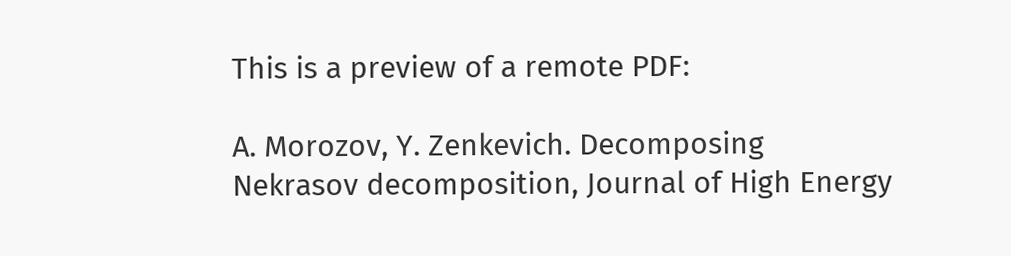This is a preview of a remote PDF:

A. Morozov, Y. Zenkevich. Decomposing Nekrasov decomposition, Journal of High Energy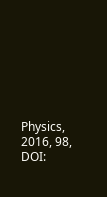Physics, 2016, 98, DOI: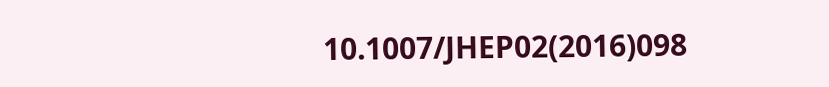10.1007/JHEP02(2016)098